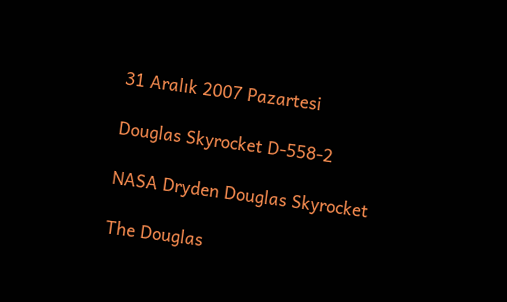31 Aralık 2007 Pazartesi

Douglas Skyrocket D-558-2

NASA Dryden Douglas Skyrocket

The Douglas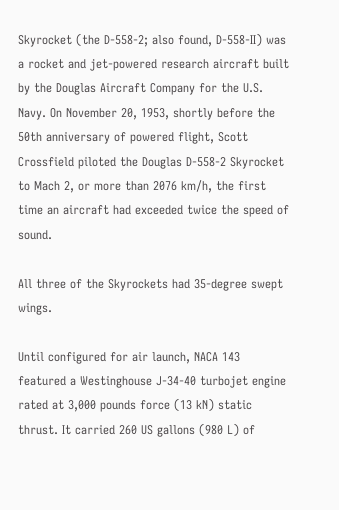Skyrocket (the D-558-2; also found, D-558-II) was a rocket and jet-powered research aircraft built by the Douglas Aircraft Company for the U.S. Navy. On November 20, 1953, shortly before the 50th anniversary of powered flight, Scott Crossfield piloted the Douglas D-558-2 Skyrocket to Mach 2, or more than 2076 km/h, the first time an aircraft had exceeded twice the speed of sound.

All three of the Skyrockets had 35-degree swept wings.

Until configured for air launch, NACA 143 featured a Westinghouse J-34-40 turbojet engine rated at 3,000 pounds force (13 kN) static thrust. It carried 260 US gallons (980 L) of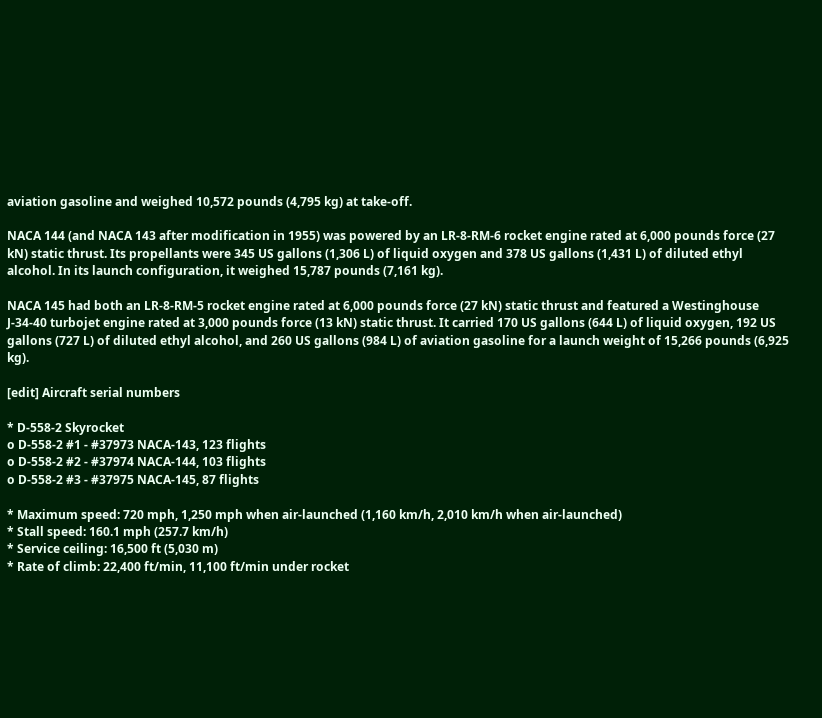aviation gasoline and weighed 10,572 pounds (4,795 kg) at take-off.

NACA 144 (and NACA 143 after modification in 1955) was powered by an LR-8-RM-6 rocket engine rated at 6,000 pounds force (27 kN) static thrust. Its propellants were 345 US gallons (1,306 L) of liquid oxygen and 378 US gallons (1,431 L) of diluted ethyl alcohol. In its launch configuration, it weighed 15,787 pounds (7,161 kg).

NACA 145 had both an LR-8-RM-5 rocket engine rated at 6,000 pounds force (27 kN) static thrust and featured a Westinghouse J-34-40 turbojet engine rated at 3,000 pounds force (13 kN) static thrust. It carried 170 US gallons (644 L) of liquid oxygen, 192 US gallons (727 L) of diluted ethyl alcohol, and 260 US gallons (984 L) of aviation gasoline for a launch weight of 15,266 pounds (6,925 kg).

[edit] Aircraft serial numbers

* D-558-2 Skyrocket
o D-558-2 #1 - #37973 NACA-143, 123 flights
o D-558-2 #2 - #37974 NACA-144, 103 flights
o D-558-2 #3 - #37975 NACA-145, 87 flights

* Maximum speed: 720 mph, 1,250 mph when air-launched (1,160 km/h, 2,010 km/h when air-launched)
* Stall speed: 160.1 mph (257.7 km/h)
* Service ceiling: 16,500 ft (5,030 m)
* Rate of climb: 22,400 ft/min, 11,100 ft/min under rocket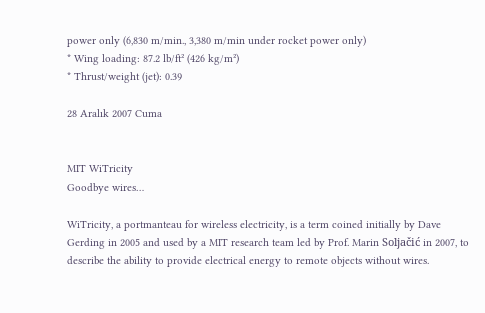power only (6,830 m/min., 3,380 m/min under rocket power only)
* Wing loading: 87.2 lb/ft² (426 kg/m²)
* Thrust/weight (jet): 0.39

28 Aralık 2007 Cuma


MIT WiTricity
Goodbye wires…

WiTricity, a portmanteau for wireless electricity, is a term coined initially by Dave Gerding in 2005 and used by a MIT research team led by Prof. Marin Soljačić in 2007, to describe the ability to provide electrical energy to remote objects without wires.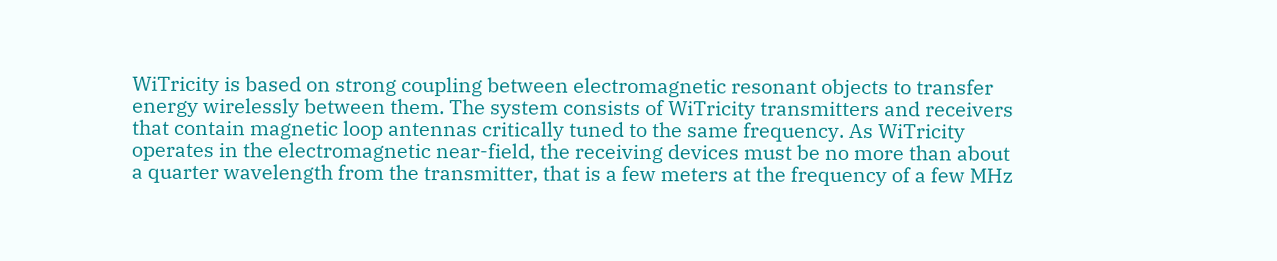WiTricity is based on strong coupling between electromagnetic resonant objects to transfer energy wirelessly between them. The system consists of WiTricity transmitters and receivers that contain magnetic loop antennas critically tuned to the same frequency. As WiTricity operates in the electromagnetic near-field, the receiving devices must be no more than about a quarter wavelength from the transmitter, that is a few meters at the frequency of a few MHz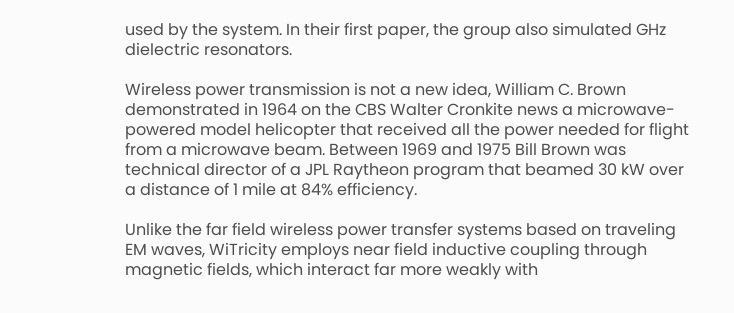used by the system. In their first paper, the group also simulated GHz dielectric resonators.

Wireless power transmission is not a new idea, William C. Brown demonstrated in 1964 on the CBS Walter Cronkite news a microwave-powered model helicopter that received all the power needed for flight from a microwave beam. Between 1969 and 1975 Bill Brown was technical director of a JPL Raytheon program that beamed 30 kW over a distance of 1 mile at 84% efficiency.

Unlike the far field wireless power transfer systems based on traveling EM waves, WiTricity employs near field inductive coupling through magnetic fields, which interact far more weakly with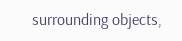surrounding objects,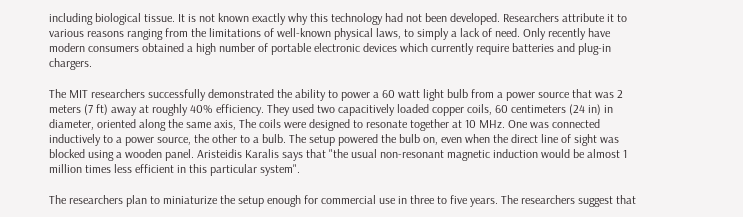including biological tissue. It is not known exactly why this technology had not been developed. Researchers attribute it to various reasons ranging from the limitations of well-known physical laws, to simply a lack of need. Only recently have modern consumers obtained a high number of portable electronic devices which currently require batteries and plug-in chargers.

The MIT researchers successfully demonstrated the ability to power a 60 watt light bulb from a power source that was 2 meters (7 ft) away at roughly 40% efficiency. They used two capacitively loaded copper coils, 60 centimeters (24 in) in diameter, oriented along the same axis, The coils were designed to resonate together at 10 MHz. One was connected inductively to a power source, the other to a bulb. The setup powered the bulb on, even when the direct line of sight was blocked using a wooden panel. Aristeidis Karalis says that "the usual non-resonant magnetic induction would be almost 1 million times less efficient in this particular system".

The researchers plan to miniaturize the setup enough for commercial use in three to five years. The researchers suggest that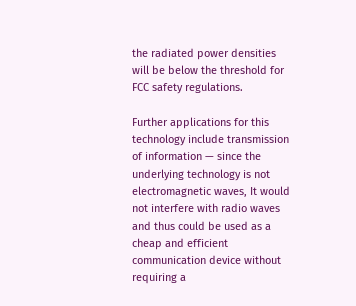the radiated power densities will be below the threshold for FCC safety regulations.

Further applications for this technology include transmission of information — since the underlying technology is not electromagnetic waves, It would not interfere with radio waves and thus could be used as a cheap and efficient communication device without requiring a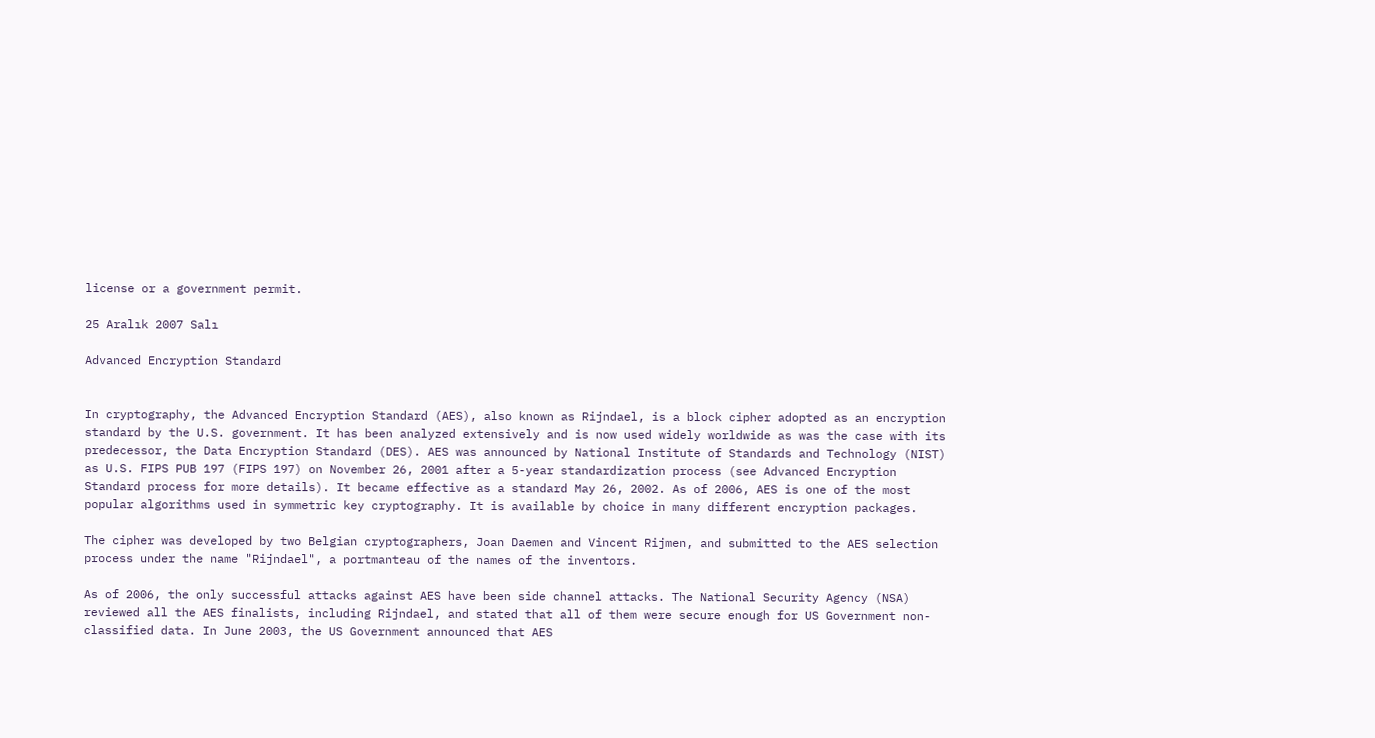license or a government permit.

25 Aralık 2007 Salı

Advanced Encryption Standard


In cryptography, the Advanced Encryption Standard (AES), also known as Rijndael, is a block cipher adopted as an encryption standard by the U.S. government. It has been analyzed extensively and is now used widely worldwide as was the case with its predecessor, the Data Encryption Standard (DES). AES was announced by National Institute of Standards and Technology (NIST) as U.S. FIPS PUB 197 (FIPS 197) on November 26, 2001 after a 5-year standardization process (see Advanced Encryption Standard process for more details). It became effective as a standard May 26, 2002. As of 2006, AES is one of the most popular algorithms used in symmetric key cryptography. It is available by choice in many different encryption packages.

The cipher was developed by two Belgian cryptographers, Joan Daemen and Vincent Rijmen, and submitted to the AES selection process under the name "Rijndael", a portmanteau of the names of the inventors.

As of 2006, the only successful attacks against AES have been side channel attacks. The National Security Agency (NSA) reviewed all the AES finalists, including Rijndael, and stated that all of them were secure enough for US Government non-classified data. In June 2003, the US Government announced that AES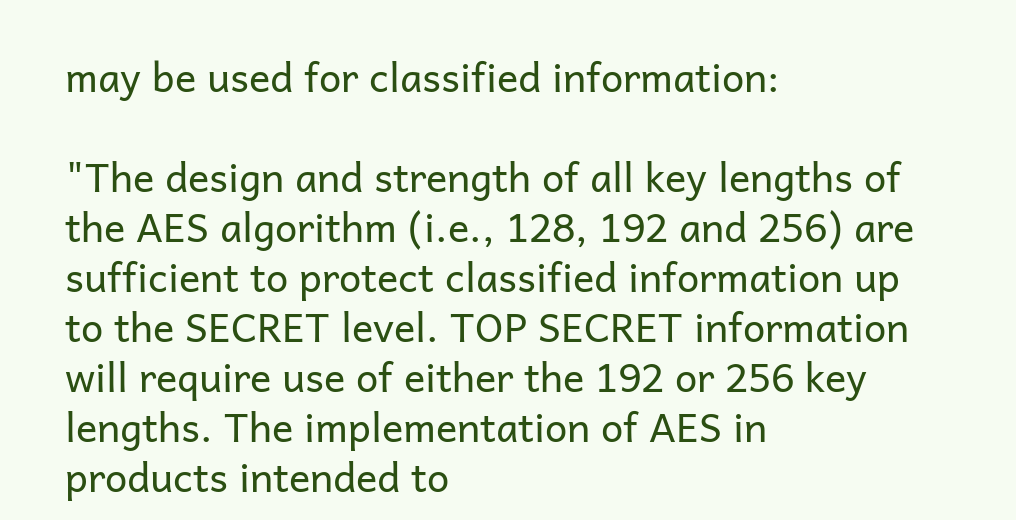may be used for classified information:

"The design and strength of all key lengths of the AES algorithm (i.e., 128, 192 and 256) are sufficient to protect classified information up to the SECRET level. TOP SECRET information will require use of either the 192 or 256 key lengths. The implementation of AES in products intended to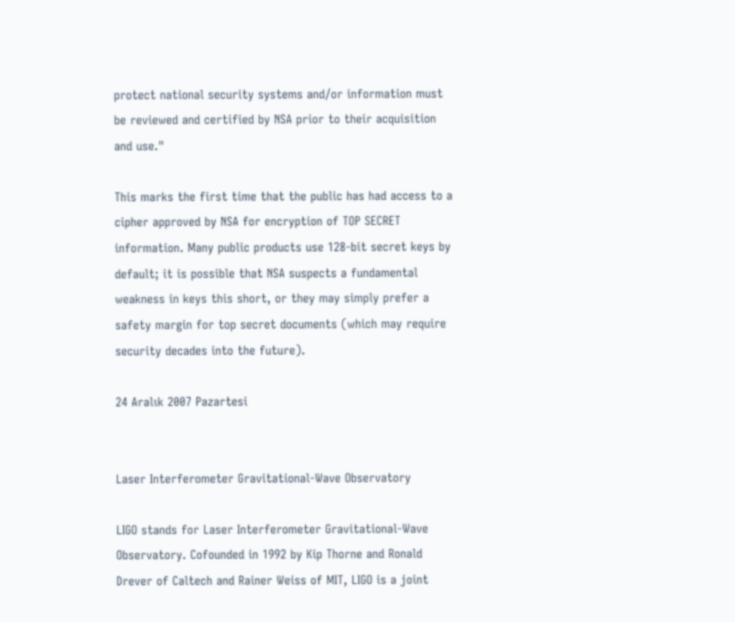protect national security systems and/or information must be reviewed and certified by NSA prior to their acquisition and use."

This marks the first time that the public has had access to a cipher approved by NSA for encryption of TOP SECRET information. Many public products use 128-bit secret keys by default; it is possible that NSA suspects a fundamental weakness in keys this short, or they may simply prefer a safety margin for top secret documents (which may require security decades into the future).

24 Aralık 2007 Pazartesi


Laser Interferometer Gravitational-Wave Observatory

LIGO stands for Laser Interferometer Gravitational-Wave Observatory. Cofounded in 1992 by Kip Thorne and Ronald Drever of Caltech and Rainer Weiss of MIT, LIGO is a joint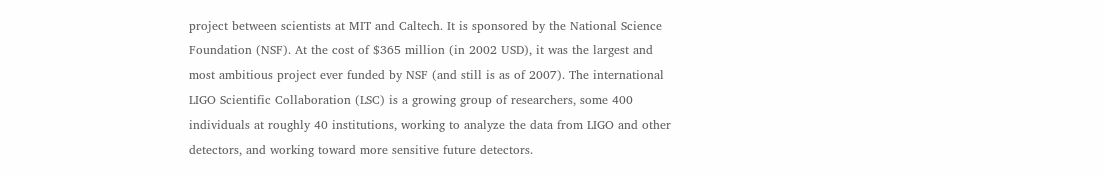project between scientists at MIT and Caltech. It is sponsored by the National Science Foundation (NSF). At the cost of $365 million (in 2002 USD), it was the largest and most ambitious project ever funded by NSF (and still is as of 2007). The international LIGO Scientific Collaboration (LSC) is a growing group of researchers, some 400 individuals at roughly 40 institutions, working to analyze the data from LIGO and other detectors, and working toward more sensitive future detectors.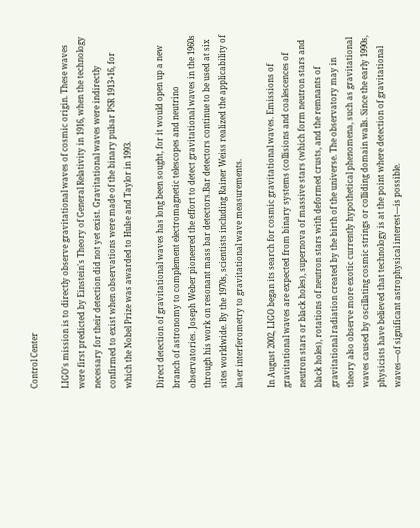Control Center

LIGO's mission is to directly observe gravitational waves of cosmic origin. These waves were first predicted by Einstein's Theory of General Relativity in 1916, when the technology necessary for their detection did not yet exist. Gravitational waves were indirectly confirmed to exist when observations were made of the binary pulsar PSR 1913+16, for which the Nobel Prize was awarded to Hulse and Taylor in 1993.

Direct detection of gravitational waves has long been sought, for it would open up a new branch of astronomy to complement electromagnetic telescopes and neutrino observatories. Joseph Weber pioneered the effort to detect gravitational waves in the 1960s through his work on resonant mass bar detectors.Bar detectors continue to be used at six sites worldwide. By the 1970s, scientists including Rainer Weiss realized the applicability of laser interferometry to gravitational wave measurements.

In August 2002, LIGO began its search for cosmic gravitational waves. Emissions of gravitational waves are expected from binary systems (collisions and coalescences of neutron stars or black holes), supernova of massive stars (which form neutron stars and black holes), rotations of neutron stars with deformed crusts, and the remnants of gravitational radiation created by the birth of the universe. The observatory may in theory also observe more exotic currently hypothetical phenomena, such as gravitational waves caused by oscillating cosmic strings or colliding domain walls. Since the early 1990s, physicists have believed that technology is at the point where detection of gravitational waves—of significant astrophysical interest—is possible.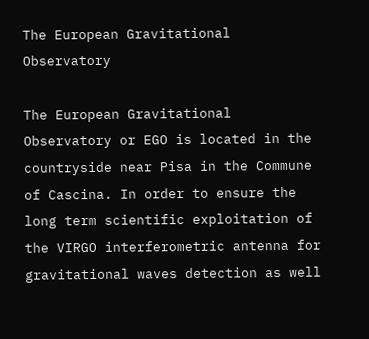The European Gravitational Observatory

The European Gravitational Observatory or EGO is located in the countryside near Pisa in the Commune of Cascina. In order to ensure the long term scientific exploitation of the VIRGO interferometric antenna for gravitational waves detection as well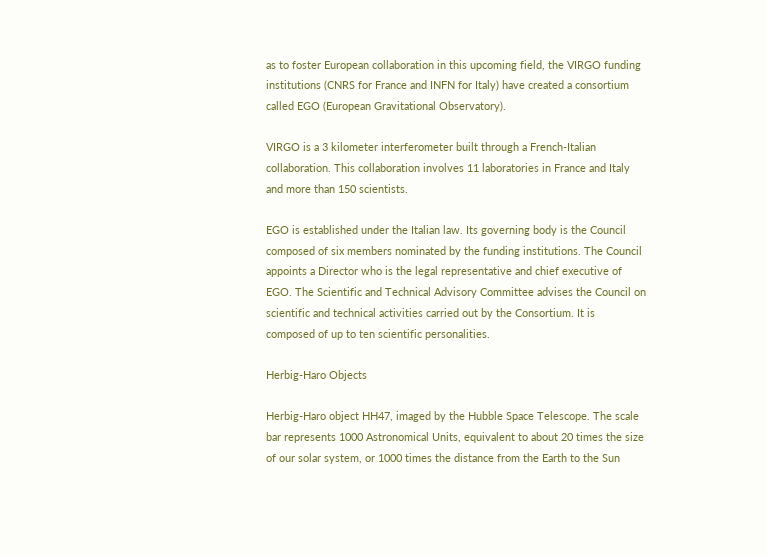as to foster European collaboration in this upcoming field, the VIRGO funding institutions (CNRS for France and INFN for Italy) have created a consortium called EGO (European Gravitational Observatory).

VIRGO is a 3 kilometer interferometer built through a French-Italian collaboration. This collaboration involves 11 laboratories in France and Italy and more than 150 scientists.

EGO is established under the Italian law. Its governing body is the Council composed of six members nominated by the funding institutions. The Council appoints a Director who is the legal representative and chief executive of EGO. The Scientific and Technical Advisory Committee advises the Council on scientific and technical activities carried out by the Consortium. It is composed of up to ten scientific personalities.

Herbig-Haro Objects

Herbig-Haro object HH47, imaged by the Hubble Space Telescope. The scale bar represents 1000 Astronomical Units, equivalent to about 20 times the size of our solar system, or 1000 times the distance from the Earth to the Sun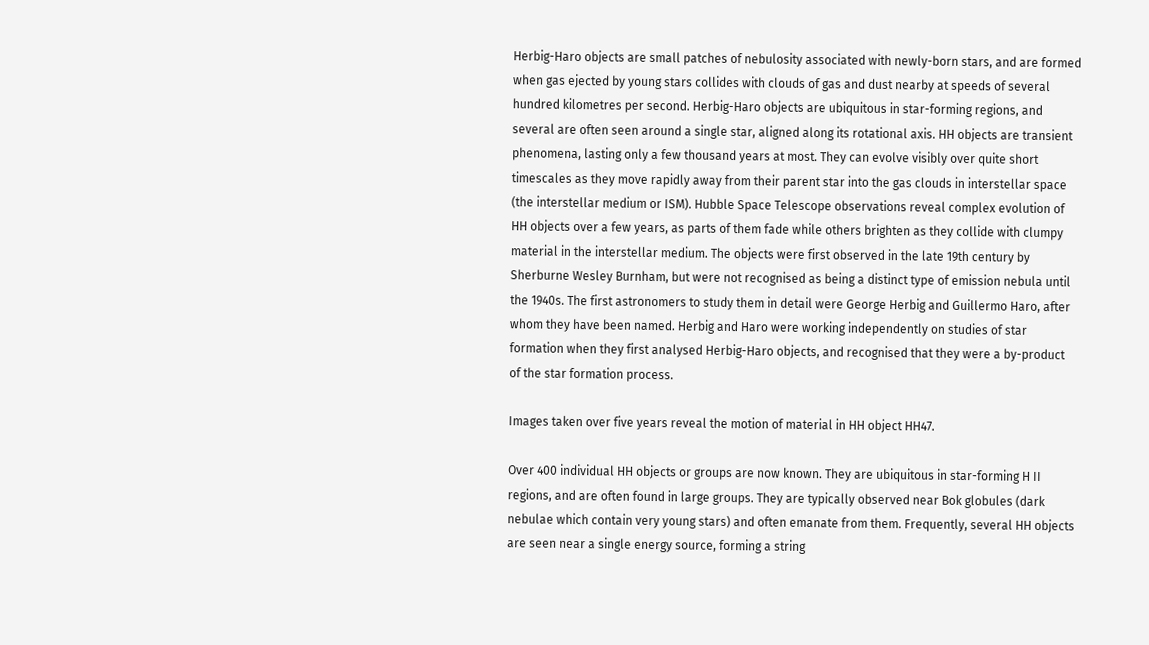Herbig-Haro objects are small patches of nebulosity associated with newly-born stars, and are formed when gas ejected by young stars collides with clouds of gas and dust nearby at speeds of several hundred kilometres per second. Herbig-Haro objects are ubiquitous in star-forming regions, and several are often seen around a single star, aligned along its rotational axis. HH objects are transient phenomena, lasting only a few thousand years at most. They can evolve visibly over quite short timescales as they move rapidly away from their parent star into the gas clouds in interstellar space (the interstellar medium or ISM). Hubble Space Telescope observations reveal complex evolution of HH objects over a few years, as parts of them fade while others brighten as they collide with clumpy material in the interstellar medium. The objects were first observed in the late 19th century by Sherburne Wesley Burnham, but were not recognised as being a distinct type of emission nebula until the 1940s. The first astronomers to study them in detail were George Herbig and Guillermo Haro, after whom they have been named. Herbig and Haro were working independently on studies of star formation when they first analysed Herbig-Haro objects, and recognised that they were a by-product of the star formation process.

Images taken over five years reveal the motion of material in HH object HH47.

Over 400 individual HH objects or groups are now known. They are ubiquitous in star-forming H II regions, and are often found in large groups. They are typically observed near Bok globules (dark nebulae which contain very young stars) and often emanate from them. Frequently, several HH objects are seen near a single energy source, forming a string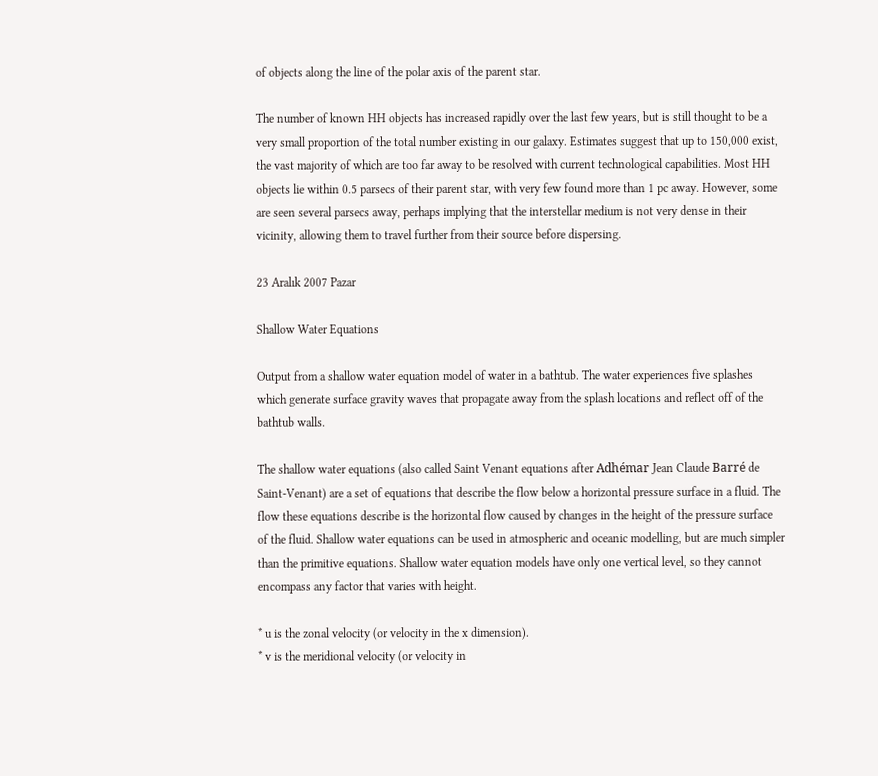of objects along the line of the polar axis of the parent star.

The number of known HH objects has increased rapidly over the last few years, but is still thought to be a very small proportion of the total number existing in our galaxy. Estimates suggest that up to 150,000 exist, the vast majority of which are too far away to be resolved with current technological capabilities. Most HH objects lie within 0.5 parsecs of their parent star, with very few found more than 1 pc away. However, some are seen several parsecs away, perhaps implying that the interstellar medium is not very dense in their vicinity, allowing them to travel further from their source before dispersing.

23 Aralık 2007 Pazar

Shallow Water Equations

Output from a shallow water equation model of water in a bathtub. The water experiences five splashes which generate surface gravity waves that propagate away from the splash locations and reflect off of the bathtub walls.

The shallow water equations (also called Saint Venant equations after Adhémar Jean Claude Barré de Saint-Venant) are a set of equations that describe the flow below a horizontal pressure surface in a fluid. The flow these equations describe is the horizontal flow caused by changes in the height of the pressure surface of the fluid. Shallow water equations can be used in atmospheric and oceanic modelling, but are much simpler than the primitive equations. Shallow water equation models have only one vertical level, so they cannot encompass any factor that varies with height.

* u is the zonal velocity (or velocity in the x dimension).
* v is the meridional velocity (or velocity in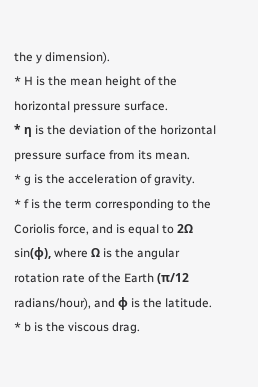the y dimension).
* H is the mean height of the horizontal pressure surface.
* η is the deviation of the horizontal pressure surface from its mean.
* g is the acceleration of gravity.
* f is the term corresponding to the Coriolis force, and is equal to 2Ω sin(φ), where Ω is the angular rotation rate of the Earth (π/12 radians/hour), and φ is the latitude.
* b is the viscous drag.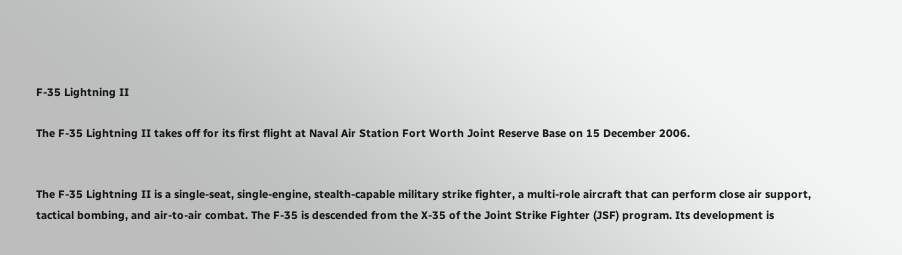F-35 Lightning II

The F-35 Lightning II takes off for its first flight at Naval Air Station Fort Worth Joint Reserve Base on 15 December 2006.


The F-35 Lightning II is a single-seat, single-engine, stealth-capable military strike fighter, a multi-role aircraft that can perform close air support, tactical bombing, and air-to-air combat. The F-35 is descended from the X-35 of the Joint Strike Fighter (JSF) program. Its development is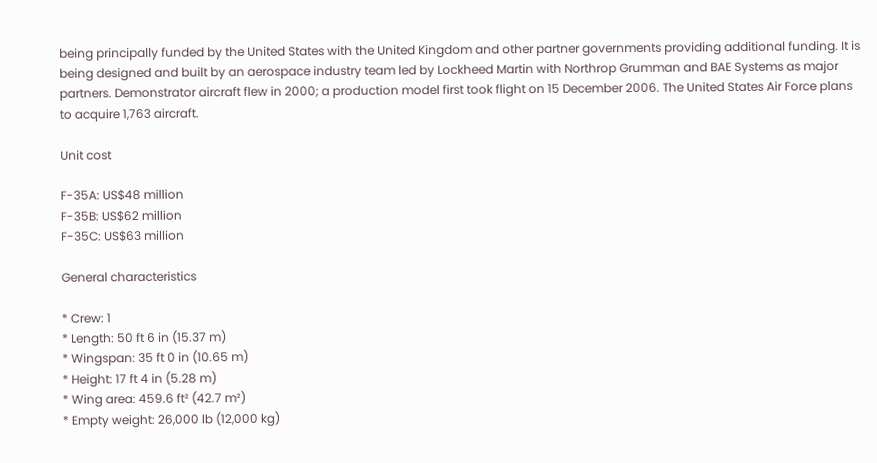being principally funded by the United States with the United Kingdom and other partner governments providing additional funding. It is being designed and built by an aerospace industry team led by Lockheed Martin with Northrop Grumman and BAE Systems as major partners. Demonstrator aircraft flew in 2000; a production model first took flight on 15 December 2006. The United States Air Force plans to acquire 1,763 aircraft.

Unit cost

F-35A: US$48 million
F-35B: US$62 million
F-35C: US$63 million

General characteristics

* Crew: 1
* Length: 50 ft 6 in (15.37 m)
* Wingspan: 35 ft 0 in (10.65 m)
* Height: 17 ft 4 in (5.28 m)
* Wing area: 459.6 ft² (42.7 m²)
* Empty weight: 26,000 lb (12,000 kg)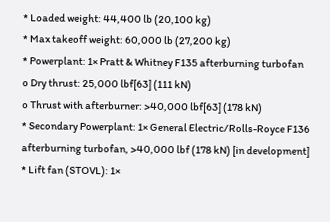* Loaded weight: 44,400 lb (20,100 kg)
* Max takeoff weight: 60,000 lb (27,200 kg)
* Powerplant: 1× Pratt & Whitney F135 afterburning turbofan
o Dry thrust: 25,000 lbf[63] (111 kN)
o Thrust with afterburner: >40,000 lbf[63] (178 kN)
* Secondary Powerplant: 1× General Electric/Rolls-Royce F136 afterburning turbofan, >40,000 lbf (178 kN) [in development]
* Lift fan (STOVL): 1×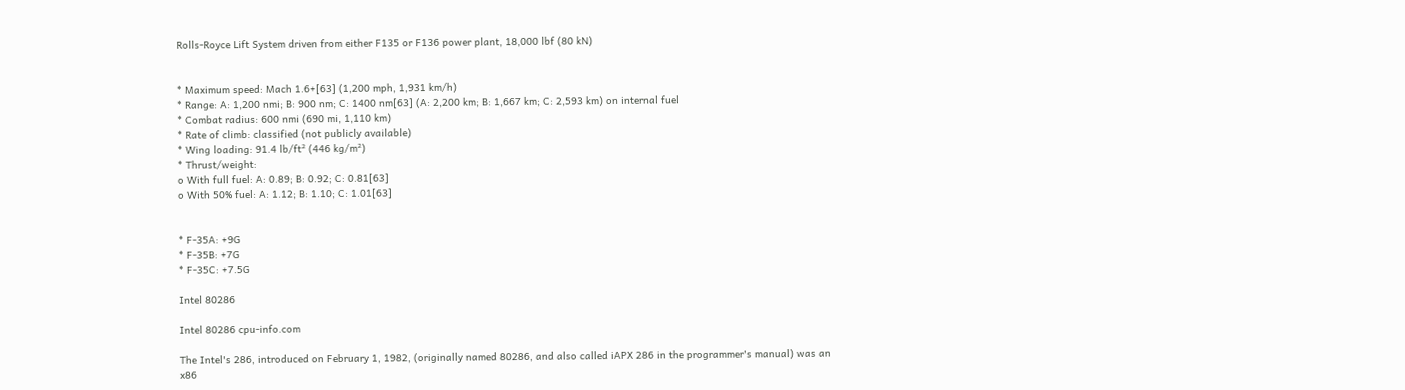Rolls-Royce Lift System driven from either F135 or F136 power plant, 18,000 lbf (80 kN)


* Maximum speed: Mach 1.6+[63] (1,200 mph, 1,931 km/h)
* Range: A: 1,200 nmi; B: 900 nm; C: 1400 nm[63] (A: 2,200 km; B: 1,667 km; C: 2,593 km) on internal fuel
* Combat radius: 600 nmi (690 mi, 1,110 km)
* Rate of climb: classified (not publicly available)
* Wing loading: 91.4 lb/ft² (446 kg/m²)
* Thrust/weight:
o With full fuel: A: 0.89; B: 0.92; C: 0.81[63]
o With 50% fuel: A: 1.12; B: 1.10; C: 1.01[63]


* F-35A: +9G
* F-35B: +7G
* F-35C: +7.5G

Intel 80286

Intel 80286 cpu-info.com

The Intel's 286, introduced on February 1, 1982, (originally named 80286, and also called iAPX 286 in the programmer's manual) was an x86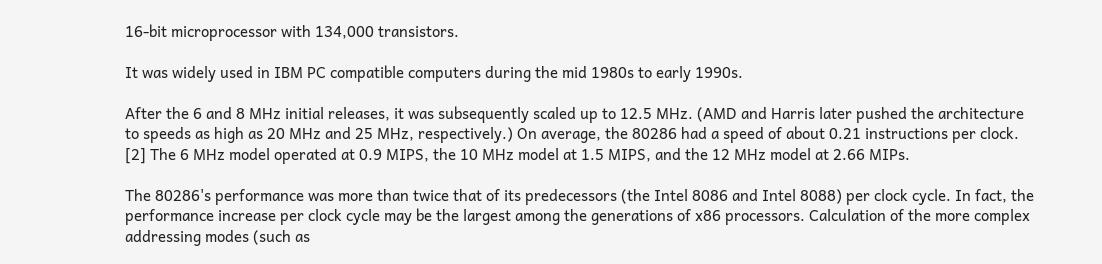16-bit microprocessor with 134,000 transistors.

It was widely used in IBM PC compatible computers during the mid 1980s to early 1990s.

After the 6 and 8 MHz initial releases, it was subsequently scaled up to 12.5 MHz. (AMD and Harris later pushed the architecture to speeds as high as 20 MHz and 25 MHz, respectively.) On average, the 80286 had a speed of about 0.21 instructions per clock. [2] The 6 MHz model operated at 0.9 MIPS, the 10 MHz model at 1.5 MIPS, and the 12 MHz model at 2.66 MIPs.

The 80286's performance was more than twice that of its predecessors (the Intel 8086 and Intel 8088) per clock cycle. In fact, the performance increase per clock cycle may be the largest among the generations of x86 processors. Calculation of the more complex addressing modes (such as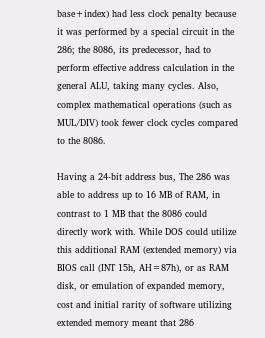base+index) had less clock penalty because it was performed by a special circuit in the 286; the 8086, its predecessor, had to perform effective address calculation in the general ALU, taking many cycles. Also, complex mathematical operations (such as MUL/DIV) took fewer clock cycles compared to the 8086.

Having a 24-bit address bus, The 286 was able to address up to 16 MB of RAM, in contrast to 1 MB that the 8086 could directly work with. While DOS could utilize this additional RAM (extended memory) via BIOS call (INT 15h, AH=87h), or as RAM disk, or emulation of expanded memory, cost and initial rarity of software utilizing extended memory meant that 286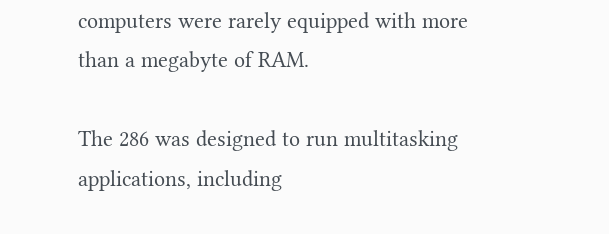computers were rarely equipped with more than a megabyte of RAM.

The 286 was designed to run multitasking applications, including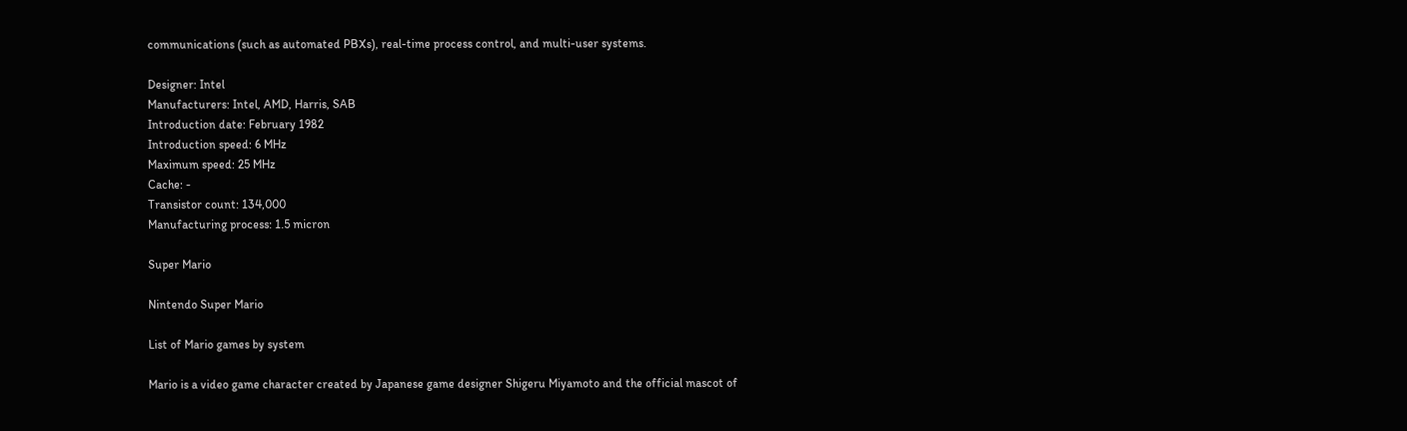communications (such as automated PBXs), real-time process control, and multi-user systems.

Designer: Intel
Manufacturers: Intel, AMD, Harris, SAB
Introduction date: February 1982
Introduction speed: 6 MHz
Maximum speed: 25 MHz
Cache: -
Transistor count: 134,000
Manufacturing process: 1.5 micron

Super Mario

Nintendo Super Mario

List of Mario games by system

Mario is a video game character created by Japanese game designer Shigeru Miyamoto and the official mascot of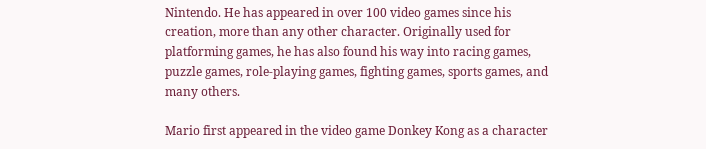Nintendo. He has appeared in over 100 video games since his creation, more than any other character. Originally used for platforming games, he has also found his way into racing games, puzzle games, role-playing games, fighting games, sports games, and many others.

Mario first appeared in the video game Donkey Kong as a character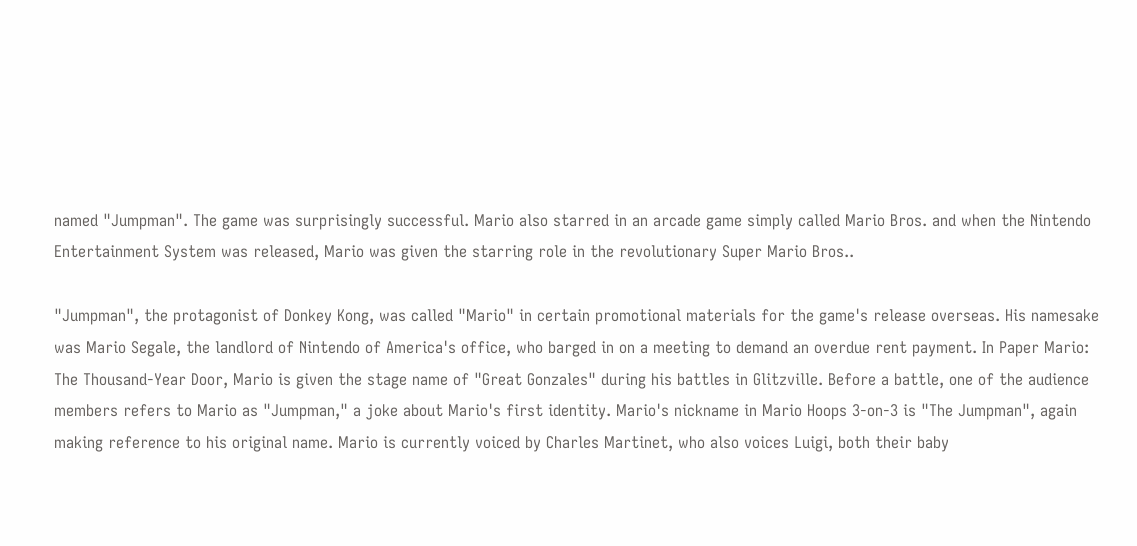named "Jumpman". The game was surprisingly successful. Mario also starred in an arcade game simply called Mario Bros. and when the Nintendo Entertainment System was released, Mario was given the starring role in the revolutionary Super Mario Bros..

"Jumpman", the protagonist of Donkey Kong, was called "Mario" in certain promotional materials for the game's release overseas. His namesake was Mario Segale, the landlord of Nintendo of America's office, who barged in on a meeting to demand an overdue rent payment. In Paper Mario: The Thousand-Year Door, Mario is given the stage name of "Great Gonzales" during his battles in Glitzville. Before a battle, one of the audience members refers to Mario as "Jumpman," a joke about Mario's first identity. Mario's nickname in Mario Hoops 3-on-3 is "The Jumpman", again making reference to his original name. Mario is currently voiced by Charles Martinet, who also voices Luigi, both their baby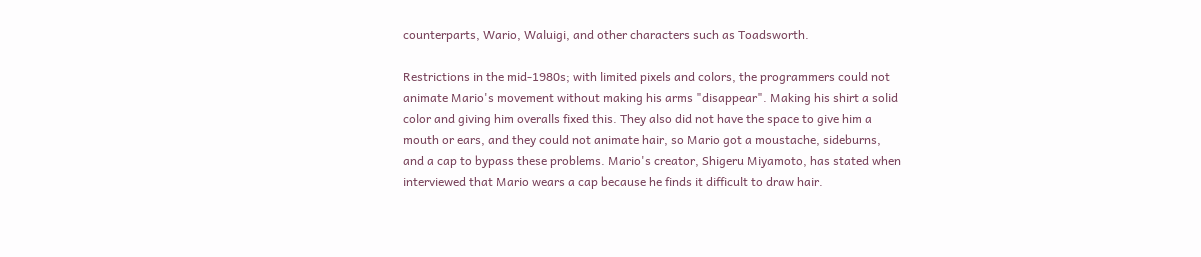counterparts, Wario, Waluigi, and other characters such as Toadsworth.

Restrictions in the mid-1980s; with limited pixels and colors, the programmers could not animate Mario's movement without making his arms "disappear". Making his shirt a solid color and giving him overalls fixed this. They also did not have the space to give him a mouth or ears, and they could not animate hair, so Mario got a moustache, sideburns, and a cap to bypass these problems. Mario's creator, Shigeru Miyamoto, has stated when interviewed that Mario wears a cap because he finds it difficult to draw hair.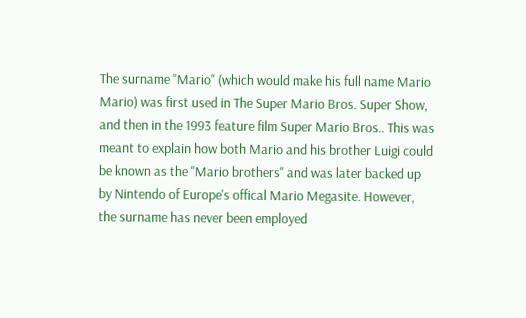The surname "Mario" (which would make his full name Mario Mario) was first used in The Super Mario Bros. Super Show, and then in the 1993 feature film Super Mario Bros.. This was meant to explain how both Mario and his brother Luigi could be known as the "Mario brothers" and was later backed up by Nintendo of Europe's offical Mario Megasite. However, the surname has never been employed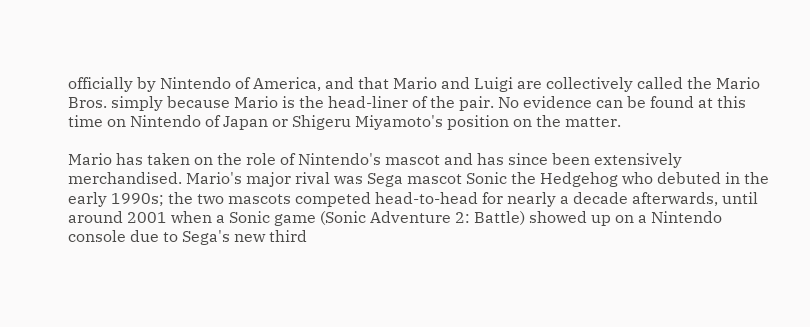officially by Nintendo of America, and that Mario and Luigi are collectively called the Mario Bros. simply because Mario is the head-liner of the pair. No evidence can be found at this time on Nintendo of Japan or Shigeru Miyamoto's position on the matter.

Mario has taken on the role of Nintendo's mascot and has since been extensively merchandised. Mario's major rival was Sega mascot Sonic the Hedgehog who debuted in the early 1990s; the two mascots competed head-to-head for nearly a decade afterwards, until around 2001 when a Sonic game (Sonic Adventure 2: Battle) showed up on a Nintendo console due to Sega's new third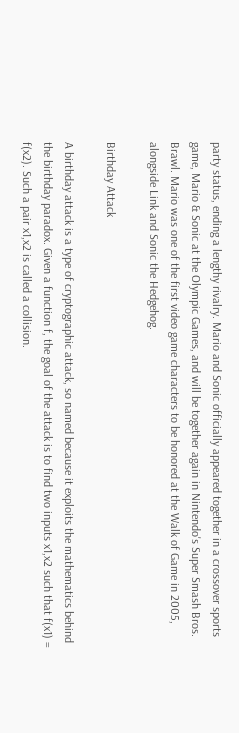party status, ending a lengthy rivalry. Mario and Sonic officially appeared together in a crossover sports game, Mario & Sonic at the Olympic Games, and will be together again in Nintendo's Super Smash Bros. Brawl. Mario was one of the first video game characters to be honored at the Walk of Game in 2005, alongside Link and Sonic the Hedgehog.

Birthday Attack

A birthday attack is a type of cryptographic attack, so named because it exploits the mathematics behind the birthday paradox. Given a function f, the goal of the attack is to find two inputs x1,x2 such that f(x1) = f(x2). Such a pair x1,x2 is called a collision.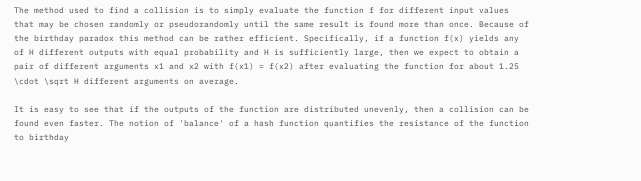The method used to find a collision is to simply evaluate the function f for different input values that may be chosen randomly or pseudorandomly until the same result is found more than once. Because of the birthday paradox this method can be rather efficient. Specifically, if a function f(x) yields any of H different outputs with equal probability and H is sufficiently large, then we expect to obtain a pair of different arguments x1 and x2 with f(x1) = f(x2) after evaluating the function for about 1.25 \cdot \sqrt H different arguments on average.

It is easy to see that if the outputs of the function are distributed unevenly, then a collision can be found even faster. The notion of 'balance' of a hash function quantifies the resistance of the function to birthday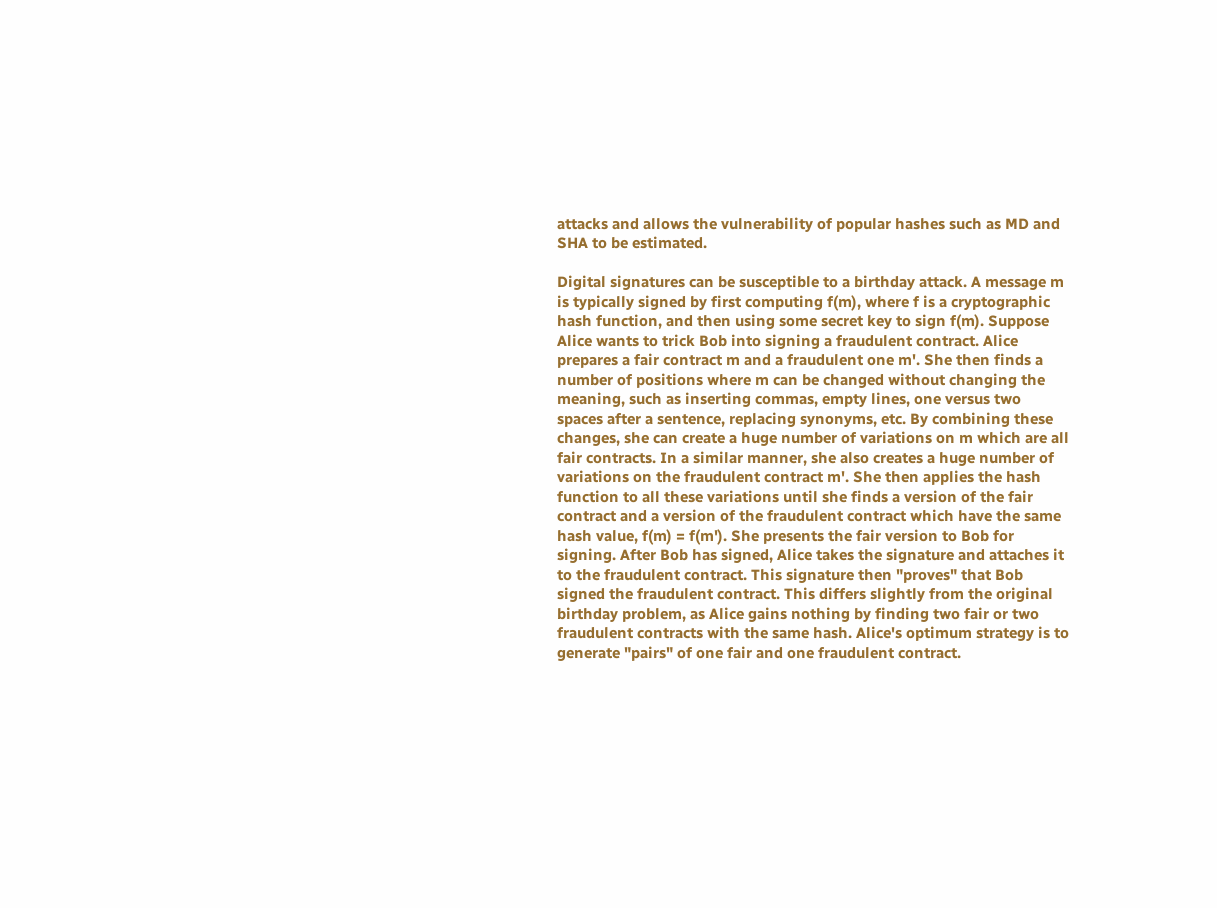attacks and allows the vulnerability of popular hashes such as MD and SHA to be estimated.

Digital signatures can be susceptible to a birthday attack. A message m is typically signed by first computing f(m), where f is a cryptographic hash function, and then using some secret key to sign f(m). Suppose Alice wants to trick Bob into signing a fraudulent contract. Alice prepares a fair contract m and a fraudulent one m'. She then finds a number of positions where m can be changed without changing the meaning, such as inserting commas, empty lines, one versus two spaces after a sentence, replacing synonyms, etc. By combining these changes, she can create a huge number of variations on m which are all fair contracts. In a similar manner, she also creates a huge number of variations on the fraudulent contract m'. She then applies the hash function to all these variations until she finds a version of the fair contract and a version of the fraudulent contract which have the same hash value, f(m) = f(m'). She presents the fair version to Bob for signing. After Bob has signed, Alice takes the signature and attaches it to the fraudulent contract. This signature then "proves" that Bob signed the fraudulent contract. This differs slightly from the original birthday problem, as Alice gains nothing by finding two fair or two fraudulent contracts with the same hash. Alice's optimum strategy is to generate "pairs" of one fair and one fraudulent contract.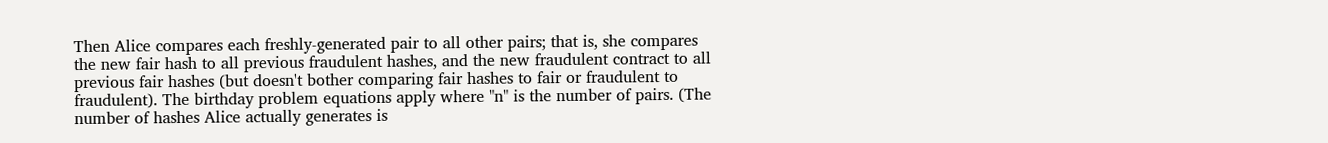Then Alice compares each freshly-generated pair to all other pairs; that is, she compares the new fair hash to all previous fraudulent hashes, and the new fraudulent contract to all previous fair hashes (but doesn't bother comparing fair hashes to fair or fraudulent to fraudulent). The birthday problem equations apply where "n" is the number of pairs. (The number of hashes Alice actually generates is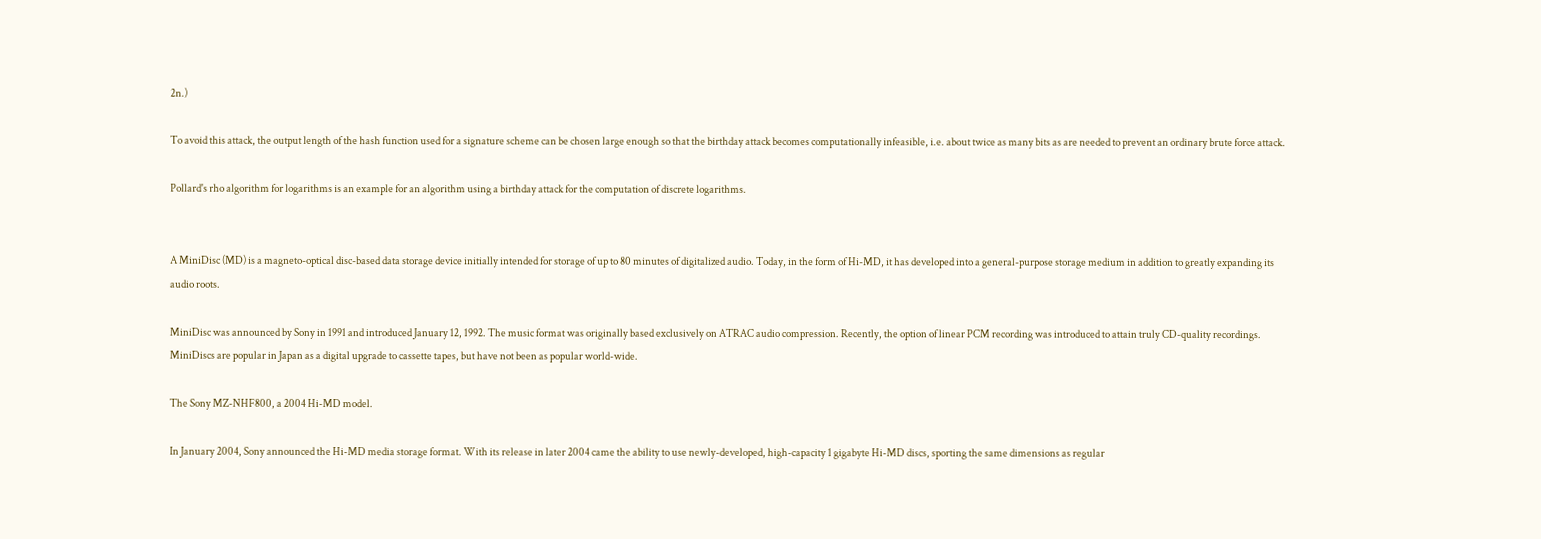2n.)

To avoid this attack, the output length of the hash function used for a signature scheme can be chosen large enough so that the birthday attack becomes computationally infeasible, i.e. about twice as many bits as are needed to prevent an ordinary brute force attack.

Pollard's rho algorithm for logarithms is an example for an algorithm using a birthday attack for the computation of discrete logarithms.


A MiniDisc (MD) is a magneto-optical disc-based data storage device initially intended for storage of up to 80 minutes of digitalized audio. Today, in the form of Hi-MD, it has developed into a general-purpose storage medium in addition to greatly expanding its audio roots.

MiniDisc was announced by Sony in 1991 and introduced January 12, 1992. The music format was originally based exclusively on ATRAC audio compression. Recently, the option of linear PCM recording was introduced to attain truly CD-quality recordings. MiniDiscs are popular in Japan as a digital upgrade to cassette tapes, but have not been as popular world-wide.

The Sony MZ-NHF800, a 2004 Hi-MD model.

In January 2004, Sony announced the Hi-MD media storage format. With its release in later 2004 came the ability to use newly-developed, high-capacity 1 gigabyte Hi-MD discs, sporting the same dimensions as regular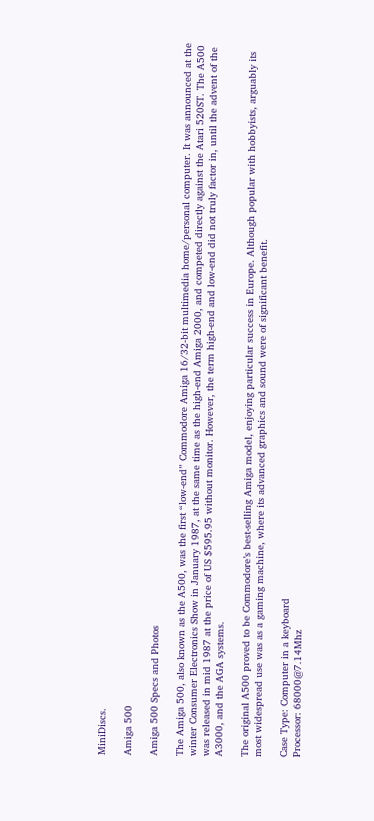MiniDiscs.

Amiga 500

Amiga 500 Specs and Photos

The Amiga 500, also known as the A500, was the first “low-end” Commodore Amiga 16/32-bit multimedia home/personal computer. It was announced at the winter Consumer Electronics Show in January 1987, at the same time as the high-end Amiga 2000, and competed directly against the Atari 520ST. The A500 was released in mid 1987 at the price of US $595.95 without monitor. However, the term high-end and low-end did not truly factor in, until the advent of the A3000, and the AGA systems.

The original A500 proved to be Commodore’s best-selling Amiga model, enjoying particular success in Europe. Although popular with hobbyists, arguably its most widespread use was as a gaming machine, where its advanced graphics and sound were of significant benefit.

Case Type: Computer in a keyboard
Processor: 68000@7.14Mhz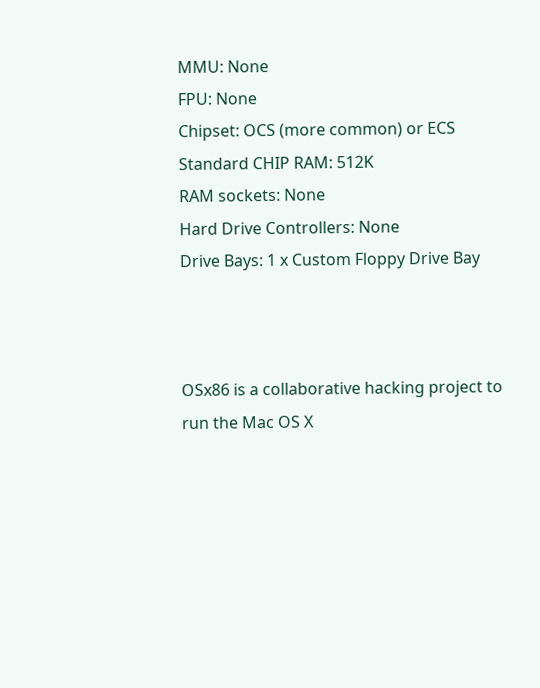MMU: None
FPU: None
Chipset: OCS (more common) or ECS
Standard CHIP RAM: 512K
RAM sockets: None
Hard Drive Controllers: None
Drive Bays: 1 x Custom Floppy Drive Bay



OSx86 is a collaborative hacking project to run the Mac OS X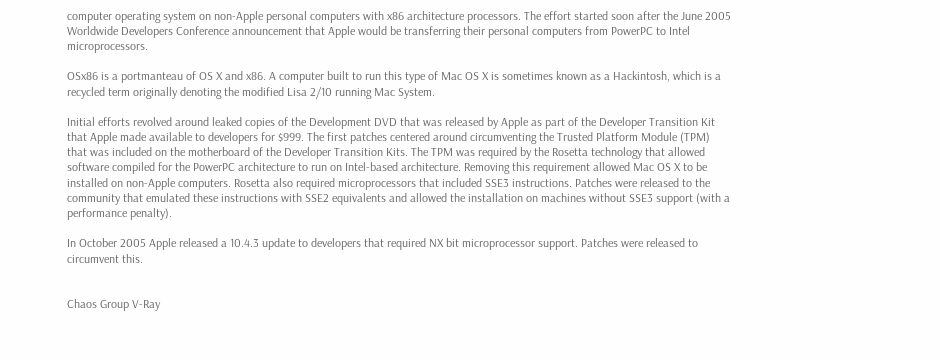computer operating system on non-Apple personal computers with x86 architecture processors. The effort started soon after the June 2005 Worldwide Developers Conference announcement that Apple would be transferring their personal computers from PowerPC to Intel microprocessors.

OSx86 is a portmanteau of OS X and x86. A computer built to run this type of Mac OS X is sometimes known as a Hackintosh, which is a recycled term originally denoting the modified Lisa 2/10 running Mac System.

Initial efforts revolved around leaked copies of the Development DVD that was released by Apple as part of the Developer Transition Kit that Apple made available to developers for $999. The first patches centered around circumventing the Trusted Platform Module (TPM) that was included on the motherboard of the Developer Transition Kits. The TPM was required by the Rosetta technology that allowed software compiled for the PowerPC architecture to run on Intel-based architecture. Removing this requirement allowed Mac OS X to be installed on non-Apple computers. Rosetta also required microprocessors that included SSE3 instructions. Patches were released to the community that emulated these instructions with SSE2 equivalents and allowed the installation on machines without SSE3 support (with a performance penalty).

In October 2005 Apple released a 10.4.3 update to developers that required NX bit microprocessor support. Patches were released to circumvent this.


Chaos Group V-Ray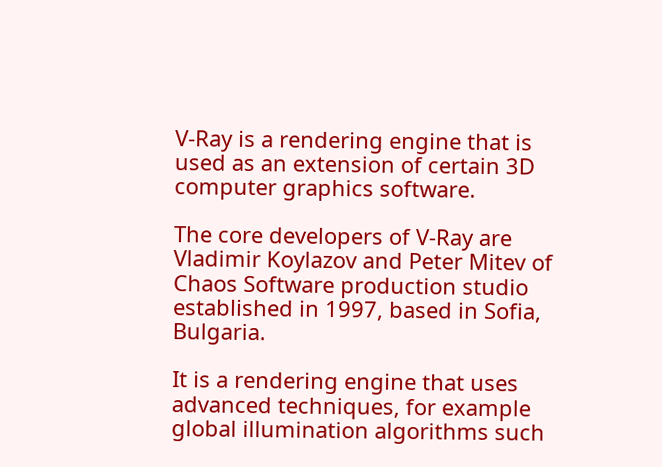V-Ray is a rendering engine that is used as an extension of certain 3D computer graphics software.

The core developers of V-Ray are Vladimir Koylazov and Peter Mitev of Chaos Software production studio established in 1997, based in Sofia, Bulgaria.

It is a rendering engine that uses advanced techniques, for example global illumination algorithms such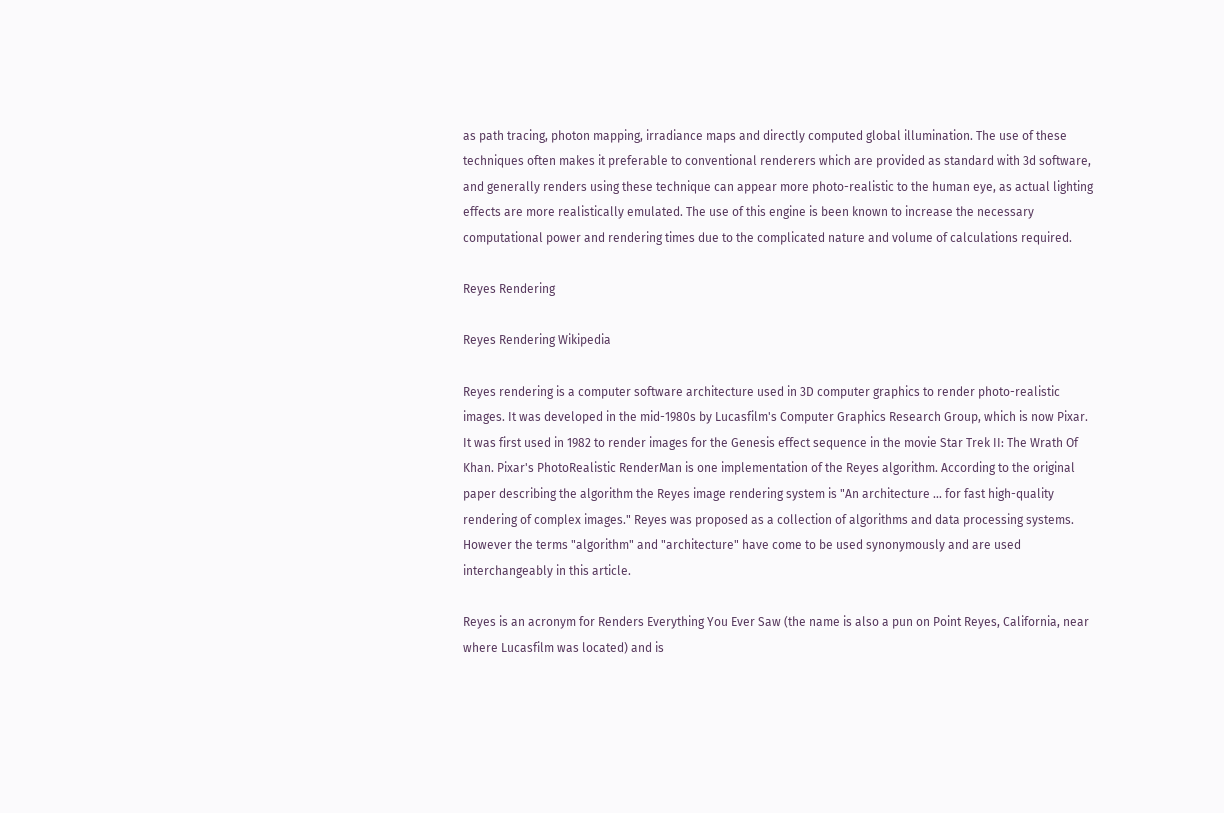as path tracing, photon mapping, irradiance maps and directly computed global illumination. The use of these techniques often makes it preferable to conventional renderers which are provided as standard with 3d software, and generally renders using these technique can appear more photo-realistic to the human eye, as actual lighting effects are more realistically emulated. The use of this engine is been known to increase the necessary computational power and rendering times due to the complicated nature and volume of calculations required.

Reyes Rendering

Reyes Rendering Wikipedia

Reyes rendering is a computer software architecture used in 3D computer graphics to render photo-realistic images. It was developed in the mid-1980s by Lucasfilm's Computer Graphics Research Group, which is now Pixar. It was first used in 1982 to render images for the Genesis effect sequence in the movie Star Trek II: The Wrath Of Khan. Pixar's PhotoRealistic RenderMan is one implementation of the Reyes algorithm. According to the original paper describing the algorithm the Reyes image rendering system is "An architecture ... for fast high-quality rendering of complex images." Reyes was proposed as a collection of algorithms and data processing systems. However the terms "algorithm" and "architecture" have come to be used synonymously and are used interchangeably in this article.

Reyes is an acronym for Renders Everything You Ever Saw (the name is also a pun on Point Reyes, California, near where Lucasfilm was located) and is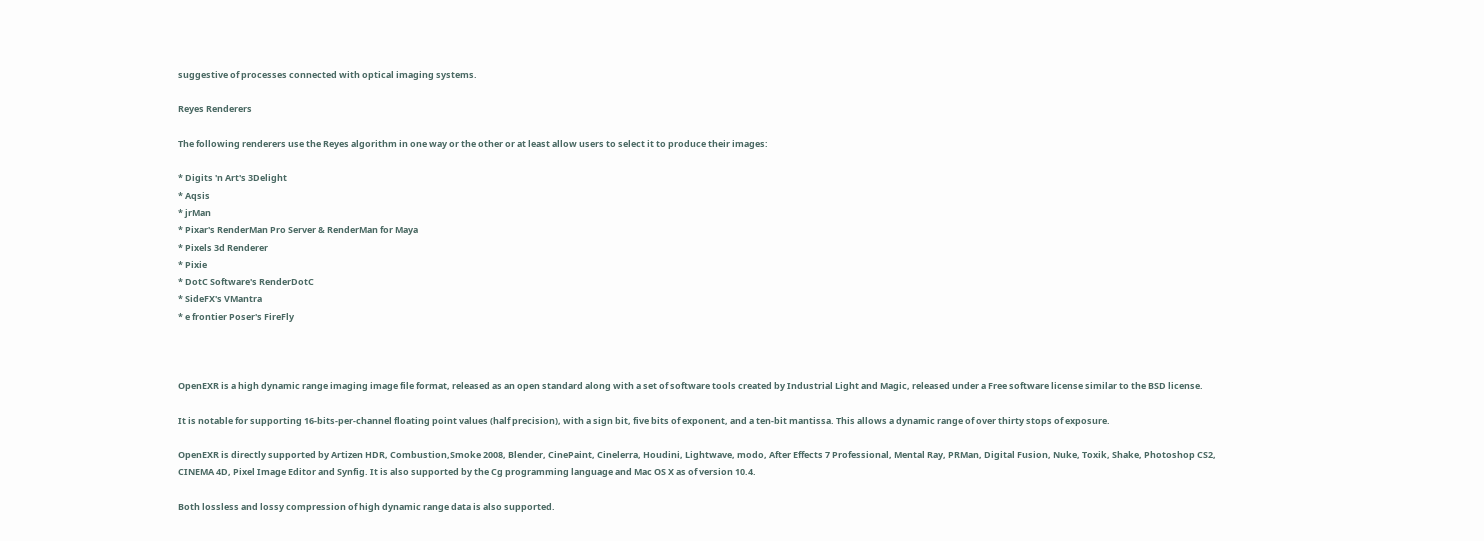suggestive of processes connected with optical imaging systems.

Reyes Renderers

The following renderers use the Reyes algorithm in one way or the other or at least allow users to select it to produce their images:

* Digits 'n Art's 3Delight
* Aqsis
* jrMan
* Pixar's RenderMan Pro Server & RenderMan for Maya
* Pixels 3d Renderer
* Pixie
* DotC Software's RenderDotC
* SideFX's VMantra
* e frontier Poser's FireFly



OpenEXR is a high dynamic range imaging image file format, released as an open standard along with a set of software tools created by Industrial Light and Magic, released under a Free software license similar to the BSD license.

It is notable for supporting 16-bits-per-channel floating point values (half precision), with a sign bit, five bits of exponent, and a ten-bit mantissa. This allows a dynamic range of over thirty stops of exposure.

OpenEXR is directly supported by Artizen HDR, Combustion,Smoke 2008, Blender, CinePaint, Cinelerra, Houdini, Lightwave, modo, After Effects 7 Professional, Mental Ray, PRMan, Digital Fusion, Nuke, Toxik, Shake, Photoshop CS2, CINEMA 4D, Pixel Image Editor and Synfig. It is also supported by the Cg programming language and Mac OS X as of version 10.4.

Both lossless and lossy compression of high dynamic range data is also supported.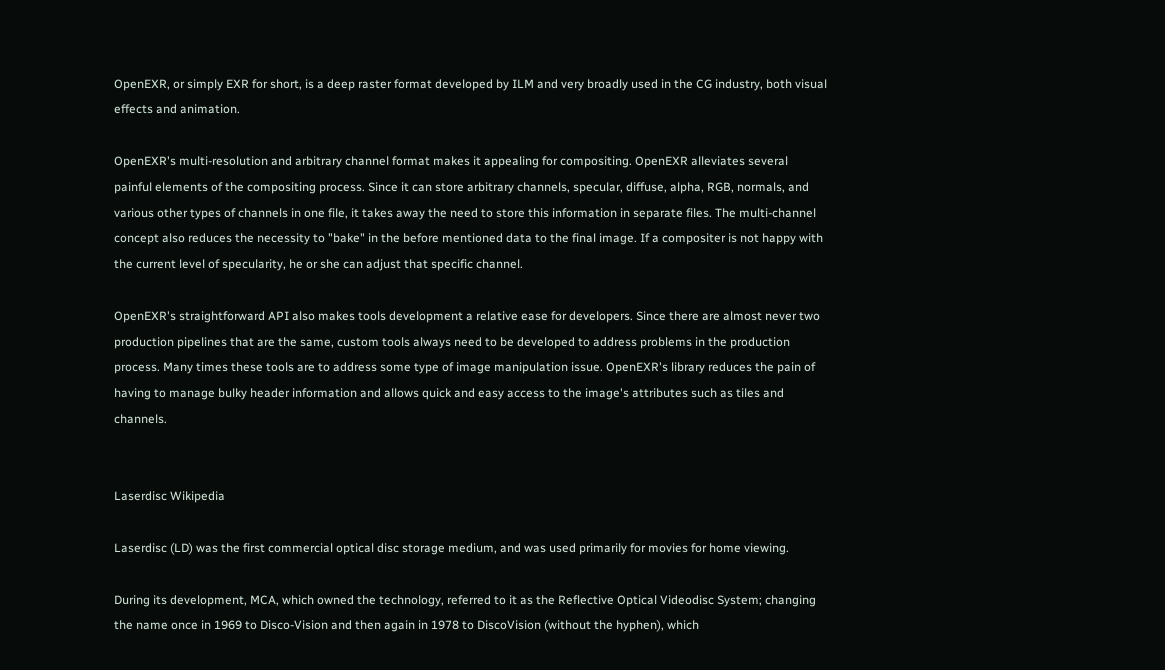OpenEXR, or simply EXR for short, is a deep raster format developed by ILM and very broadly used in the CG industry, both visual effects and animation.

OpenEXR's multi-resolution and arbitrary channel format makes it appealing for compositing. OpenEXR alleviates several painful elements of the compositing process. Since it can store arbitrary channels, specular, diffuse, alpha, RGB, normals, and various other types of channels in one file, it takes away the need to store this information in separate files. The multi-channel concept also reduces the necessity to "bake" in the before mentioned data to the final image. If a compositer is not happy with the current level of specularity, he or she can adjust that specific channel.

OpenEXR's straightforward API also makes tools development a relative ease for developers. Since there are almost never two production pipelines that are the same, custom tools always need to be developed to address problems in the production process. Many times these tools are to address some type of image manipulation issue. OpenEXR's library reduces the pain of having to manage bulky header information and allows quick and easy access to the image's attributes such as tiles and channels.


Laserdisc Wikipedia

Laserdisc (LD) was the first commercial optical disc storage medium, and was used primarily for movies for home viewing.

During its development, MCA, which owned the technology, referred to it as the Reflective Optical Videodisc System; changing the name once in 1969 to Disco-Vision and then again in 1978 to DiscoVision (without the hyphen), which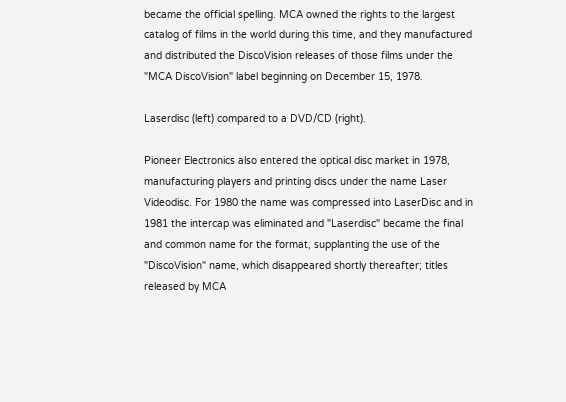became the official spelling. MCA owned the rights to the largest catalog of films in the world during this time, and they manufactured and distributed the DiscoVision releases of those films under the "MCA DiscoVision" label beginning on December 15, 1978.

Laserdisc (left) compared to a DVD/CD (right).

Pioneer Electronics also entered the optical disc market in 1978, manufacturing players and printing discs under the name Laser Videodisc. For 1980 the name was compressed into LaserDisc and in 1981 the intercap was eliminated and "Laserdisc" became the final and common name for the format, supplanting the use of the "DiscoVision" name, which disappeared shortly thereafter; titles released by MCA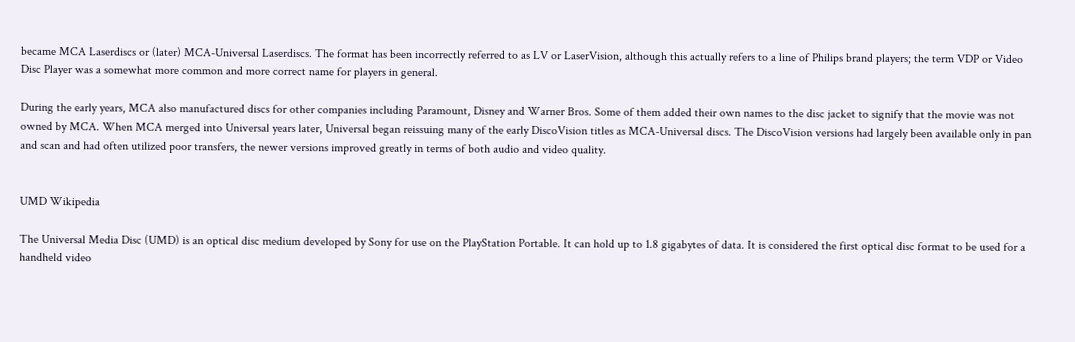became MCA Laserdiscs or (later) MCA-Universal Laserdiscs. The format has been incorrectly referred to as LV or LaserVision, although this actually refers to a line of Philips brand players; the term VDP or Video Disc Player was a somewhat more common and more correct name for players in general.

During the early years, MCA also manufactured discs for other companies including Paramount, Disney and Warner Bros. Some of them added their own names to the disc jacket to signify that the movie was not owned by MCA. When MCA merged into Universal years later, Universal began reissuing many of the early DiscoVision titles as MCA-Universal discs. The DiscoVision versions had largely been available only in pan and scan and had often utilized poor transfers, the newer versions improved greatly in terms of both audio and video quality.


UMD Wikipedia

The Universal Media Disc (UMD) is an optical disc medium developed by Sony for use on the PlayStation Portable. It can hold up to 1.8 gigabytes of data. It is considered the first optical disc format to be used for a handheld video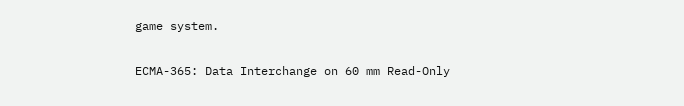game system.

ECMA-365: Data Interchange on 60 mm Read-Only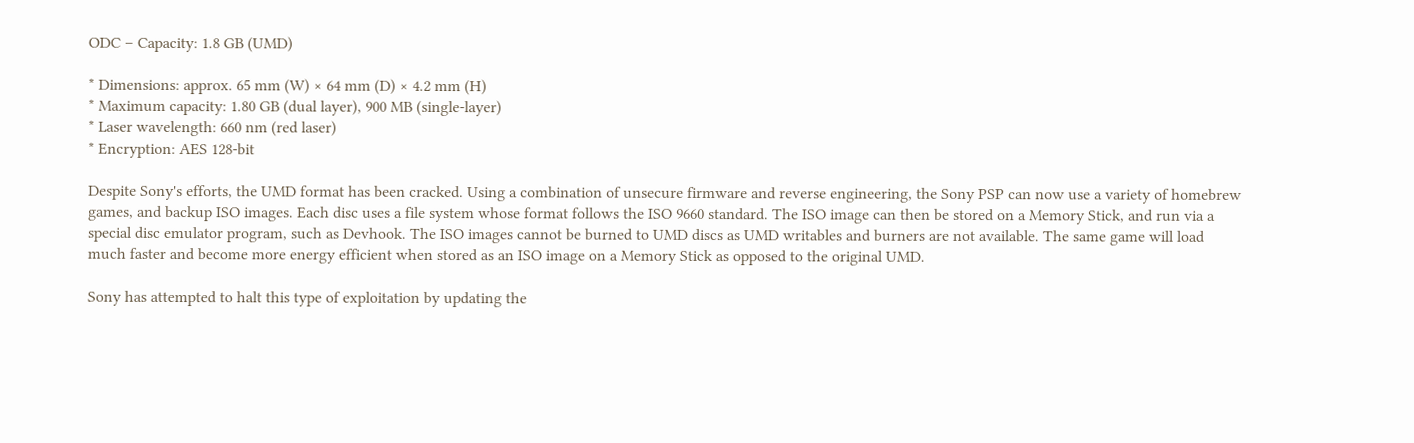ODC – Capacity: 1.8 GB (UMD)

* Dimensions: approx. 65 mm (W) × 64 mm (D) × 4.2 mm (H)
* Maximum capacity: 1.80 GB (dual layer), 900 MB (single-layer)
* Laser wavelength: 660 nm (red laser)
* Encryption: AES 128-bit

Despite Sony's efforts, the UMD format has been cracked. Using a combination of unsecure firmware and reverse engineering, the Sony PSP can now use a variety of homebrew games, and backup ISO images. Each disc uses a file system whose format follows the ISO 9660 standard. The ISO image can then be stored on a Memory Stick, and run via a special disc emulator program, such as Devhook. The ISO images cannot be burned to UMD discs as UMD writables and burners are not available. The same game will load much faster and become more energy efficient when stored as an ISO image on a Memory Stick as opposed to the original UMD.

Sony has attempted to halt this type of exploitation by updating the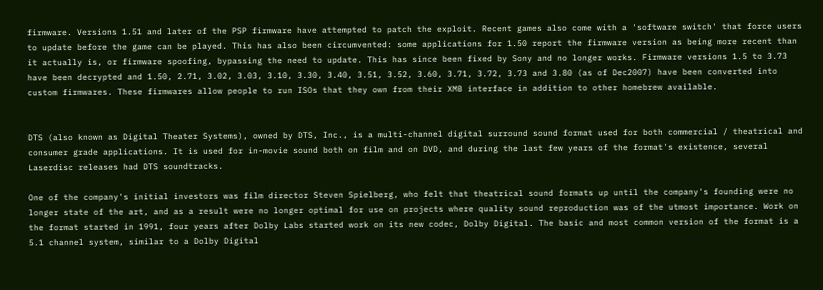firmware. Versions 1.51 and later of the PSP firmware have attempted to patch the exploit. Recent games also come with a 'software switch' that force users to update before the game can be played. This has also been circumvented: some applications for 1.50 report the firmware version as being more recent than it actually is, or firmware spoofing, bypassing the need to update. This has since been fixed by Sony and no longer works. Firmware versions 1.5 to 3.73 have been decrypted and 1.50, 2.71, 3.02, 3.03, 3.10, 3.30, 3.40, 3.51, 3.52, 3.60, 3.71, 3.72, 3.73 and 3.80 (as of Dec2007) have been converted into custom firmwares. These firmwares allow people to run ISOs that they own from their XMB interface in addition to other homebrew available.


DTS (also known as Digital Theater Systems), owned by DTS, Inc., is a multi-channel digital surround sound format used for both commercial / theatrical and consumer grade applications. It is used for in-movie sound both on film and on DVD, and during the last few years of the format's existence, several Laserdisc releases had DTS soundtracks.

One of the company's initial investors was film director Steven Spielberg, who felt that theatrical sound formats up until the company's founding were no longer state of the art, and as a result were no longer optimal for use on projects where quality sound reproduction was of the utmost importance. Work on the format started in 1991, four years after Dolby Labs started work on its new codec, Dolby Digital. The basic and most common version of the format is a 5.1 channel system, similar to a Dolby Digital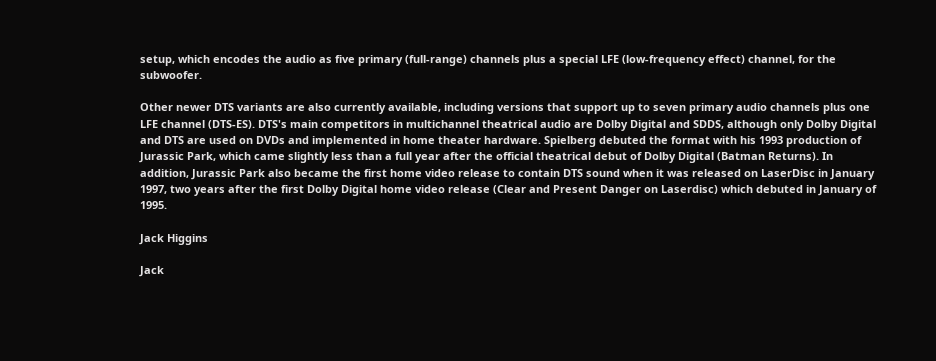setup, which encodes the audio as five primary (full-range) channels plus a special LFE (low-frequency effect) channel, for the subwoofer.

Other newer DTS variants are also currently available, including versions that support up to seven primary audio channels plus one LFE channel (DTS-ES). DTS's main competitors in multichannel theatrical audio are Dolby Digital and SDDS, although only Dolby Digital and DTS are used on DVDs and implemented in home theater hardware. Spielberg debuted the format with his 1993 production of Jurassic Park, which came slightly less than a full year after the official theatrical debut of Dolby Digital (Batman Returns). In addition, Jurassic Park also became the first home video release to contain DTS sound when it was released on LaserDisc in January 1997, two years after the first Dolby Digital home video release (Clear and Present Danger on Laserdisc) which debuted in January of 1995.

Jack Higgins

Jack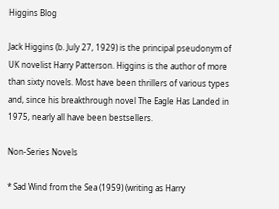Higgins Blog

Jack Higgins (b. July 27, 1929) is the principal pseudonym of UK novelist Harry Patterson. Higgins is the author of more than sixty novels. Most have been thrillers of various types and, since his breakthrough novel The Eagle Has Landed in 1975, nearly all have been bestsellers.

Non-Series Novels

* Sad Wind from the Sea (1959) (writing as Harry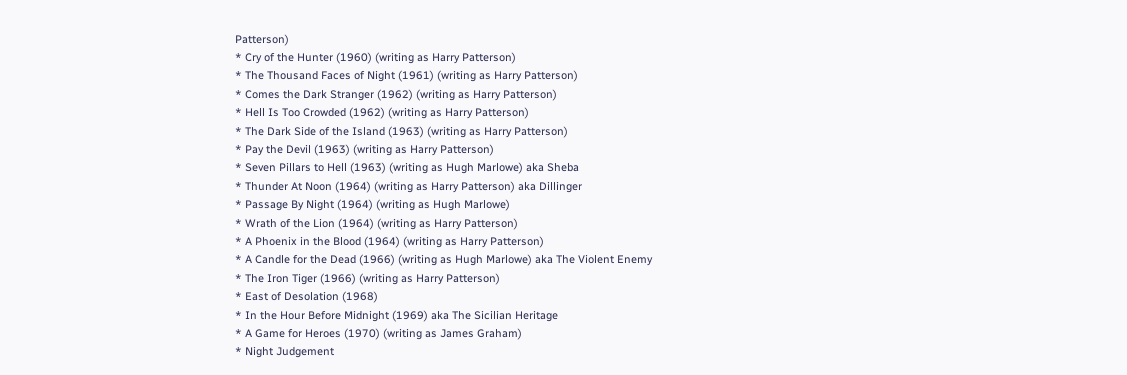Patterson)
* Cry of the Hunter (1960) (writing as Harry Patterson)
* The Thousand Faces of Night (1961) (writing as Harry Patterson)
* Comes the Dark Stranger (1962) (writing as Harry Patterson)
* Hell Is Too Crowded (1962) (writing as Harry Patterson)
* The Dark Side of the Island (1963) (writing as Harry Patterson)
* Pay the Devil (1963) (writing as Harry Patterson)
* Seven Pillars to Hell (1963) (writing as Hugh Marlowe) aka Sheba
* Thunder At Noon (1964) (writing as Harry Patterson) aka Dillinger
* Passage By Night (1964) (writing as Hugh Marlowe)
* Wrath of the Lion (1964) (writing as Harry Patterson)
* A Phoenix in the Blood (1964) (writing as Harry Patterson)
* A Candle for the Dead (1966) (writing as Hugh Marlowe) aka The Violent Enemy
* The Iron Tiger (1966) (writing as Harry Patterson)
* East of Desolation (1968)
* In the Hour Before Midnight (1969) aka The Sicilian Heritage
* A Game for Heroes (1970) (writing as James Graham)
* Night Judgement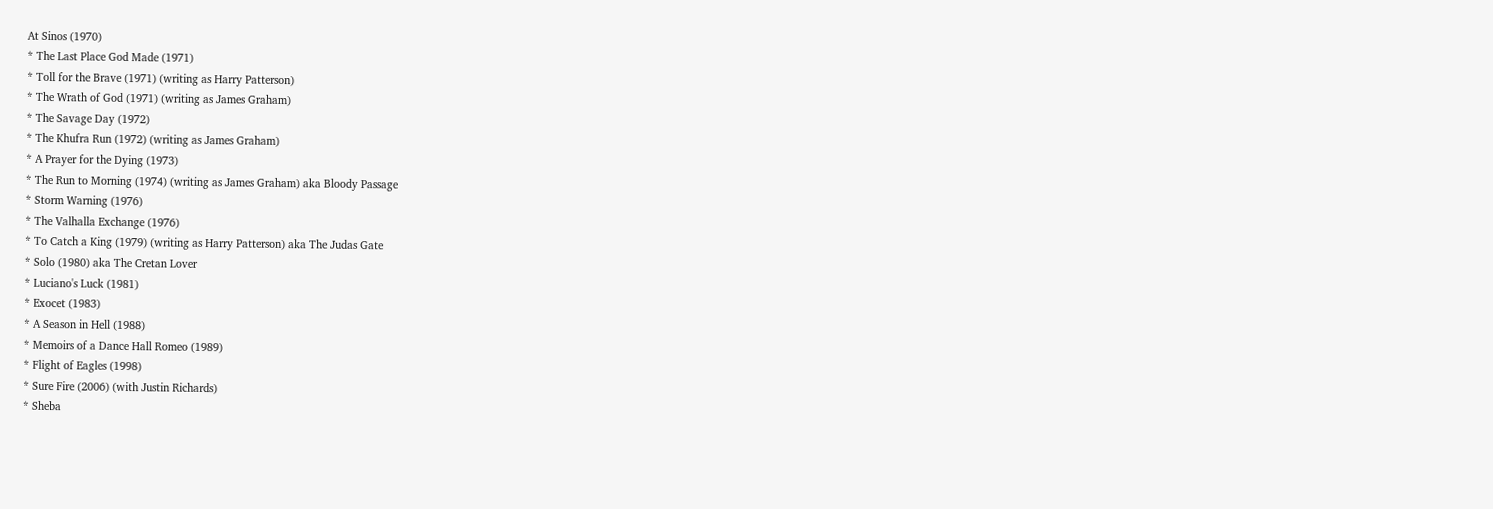At Sinos (1970)
* The Last Place God Made (1971)
* Toll for the Brave (1971) (writing as Harry Patterson)
* The Wrath of God (1971) (writing as James Graham)
* The Savage Day (1972)
* The Khufra Run (1972) (writing as James Graham)
* A Prayer for the Dying (1973)
* The Run to Morning (1974) (writing as James Graham) aka Bloody Passage
* Storm Warning (1976)
* The Valhalla Exchange (1976)
* To Catch a King (1979) (writing as Harry Patterson) aka The Judas Gate
* Solo (1980) aka The Cretan Lover
* Luciano's Luck (1981)
* Exocet (1983)
* A Season in Hell (1988)
* Memoirs of a Dance Hall Romeo (1989)
* Flight of Eagles (1998)
* Sure Fire (2006) (with Justin Richards)
* Sheba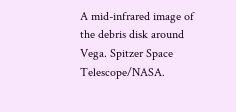A mid-infrared image of the debris disk around Vega. Spitzer Space Telescope/NASA.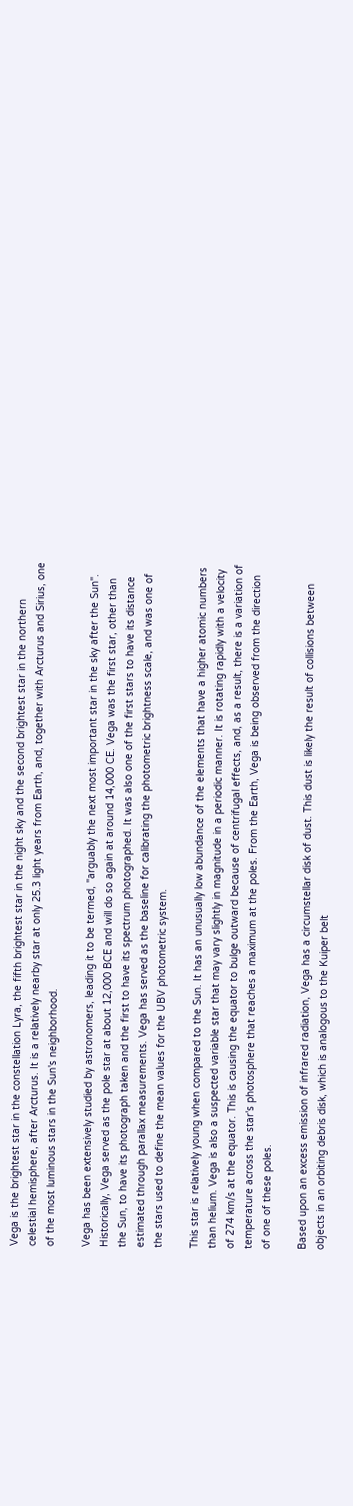Vega is the brightest star in the constellation Lyra, the fifth brightest star in the night sky and the second brightest star in the northern celestial hemisphere, after Arcturus. It is a relatively nearby star at only 25.3 light years from Earth, and, together with Arcturus and Sirius, one of the most luminous stars in the Sun's neighborhood.

Vega has been extensively studied by astronomers, leading it to be termed, "arguably the next most important star in the sky after the Sun". Historically, Vega served as the pole star at about 12,000 BCE and will do so again at around 14,000 CE. Vega was the first star, other than the Sun, to have its photograph taken and the first to have its spectrum photographed. It was also one of the first stars to have its distance estimated through parallax measurements. Vega has served as the baseline for calibrating the photometric brightness scale, and was one of the stars used to define the mean values for the UBV photometric system.

This star is relatively young when compared to the Sun. It has an unusually low abundance of the elements that have a higher atomic numbers than helium. Vega is also a suspected variable star that may vary slightly in magnitude in a periodic manner. It is rotating rapidly with a velocity of 274 km/s at the equator. This is causing the equator to bulge outward because of centrifugal effects, and, as a result, there is a variation of temperature across the star's photosphere that reaches a maximum at the poles. From the Earth, Vega is being observed from the direction of one of these poles.

Based upon an excess emission of infrared radiation, Vega has a circumstellar disk of dust. This dust is likely the result of collisions between objects in an orbiting debris disk, which is analogous to the Kuiper belt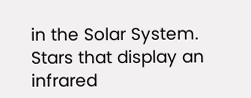in the Solar System. Stars that display an infrared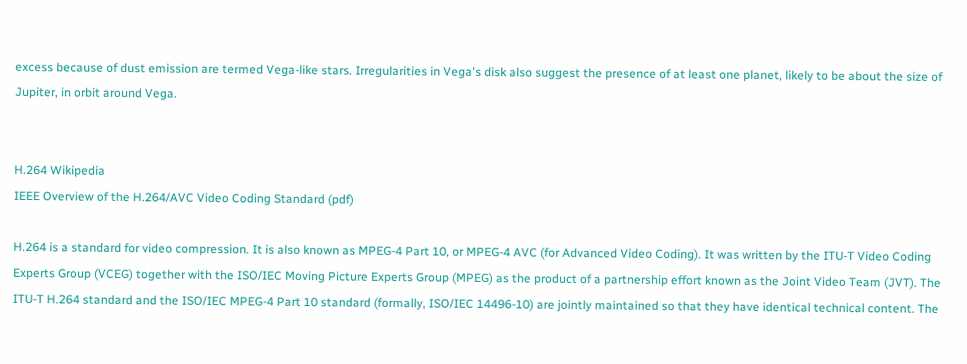excess because of dust emission are termed Vega-like stars. Irregularities in Vega's disk also suggest the presence of at least one planet, likely to be about the size of Jupiter, in orbit around Vega.


H.264 Wikipedia
IEEE Overview of the H.264/AVC Video Coding Standard (pdf)

H.264 is a standard for video compression. It is also known as MPEG-4 Part 10, or MPEG-4 AVC (for Advanced Video Coding). It was written by the ITU-T Video Coding Experts Group (VCEG) together with the ISO/IEC Moving Picture Experts Group (MPEG) as the product of a partnership effort known as the Joint Video Team (JVT). The ITU-T H.264 standard and the ISO/IEC MPEG-4 Part 10 standard (formally, ISO/IEC 14496-10) are jointly maintained so that they have identical technical content. The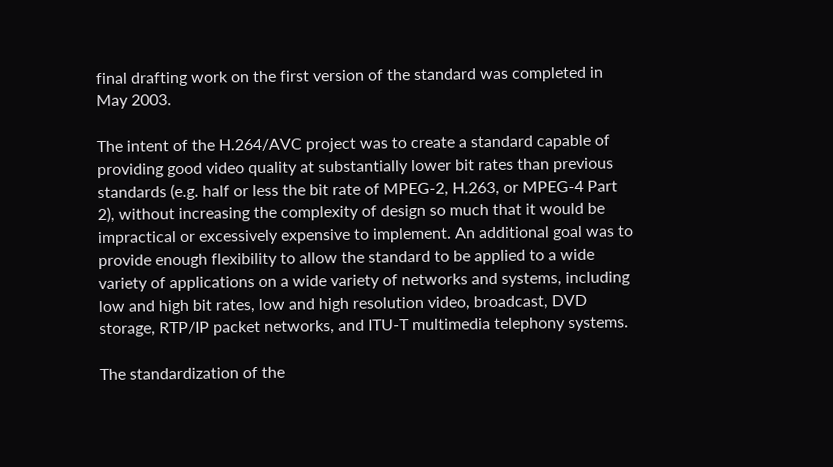final drafting work on the first version of the standard was completed in May 2003.

The intent of the H.264/AVC project was to create a standard capable of providing good video quality at substantially lower bit rates than previous standards (e.g. half or less the bit rate of MPEG-2, H.263, or MPEG-4 Part 2), without increasing the complexity of design so much that it would be impractical or excessively expensive to implement. An additional goal was to provide enough flexibility to allow the standard to be applied to a wide variety of applications on a wide variety of networks and systems, including low and high bit rates, low and high resolution video, broadcast, DVD storage, RTP/IP packet networks, and ITU-T multimedia telephony systems.

The standardization of the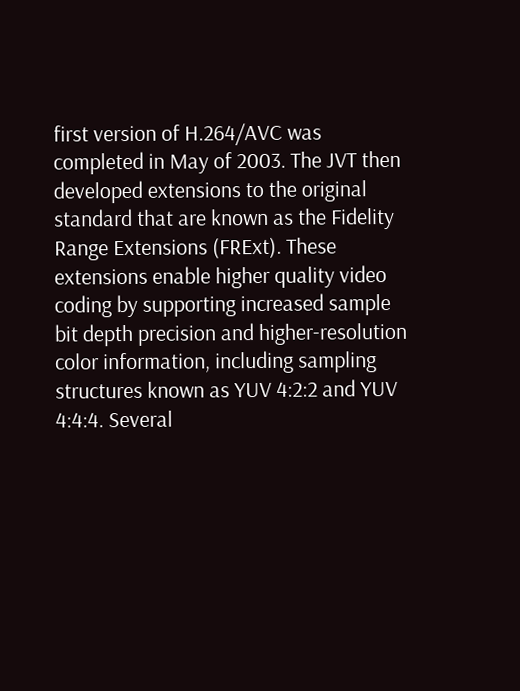first version of H.264/AVC was completed in May of 2003. The JVT then developed extensions to the original standard that are known as the Fidelity Range Extensions (FRExt). These extensions enable higher quality video coding by supporting increased sample bit depth precision and higher-resolution color information, including sampling structures known as YUV 4:2:2 and YUV 4:4:4. Several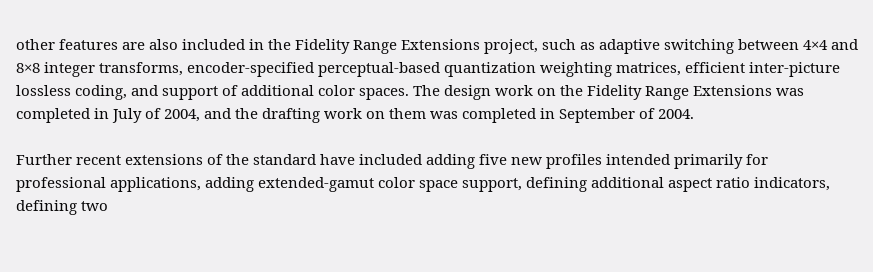other features are also included in the Fidelity Range Extensions project, such as adaptive switching between 4×4 and 8×8 integer transforms, encoder-specified perceptual-based quantization weighting matrices, efficient inter-picture lossless coding, and support of additional color spaces. The design work on the Fidelity Range Extensions was completed in July of 2004, and the drafting work on them was completed in September of 2004.

Further recent extensions of the standard have included adding five new profiles intended primarily for professional applications, adding extended-gamut color space support, defining additional aspect ratio indicators, defining two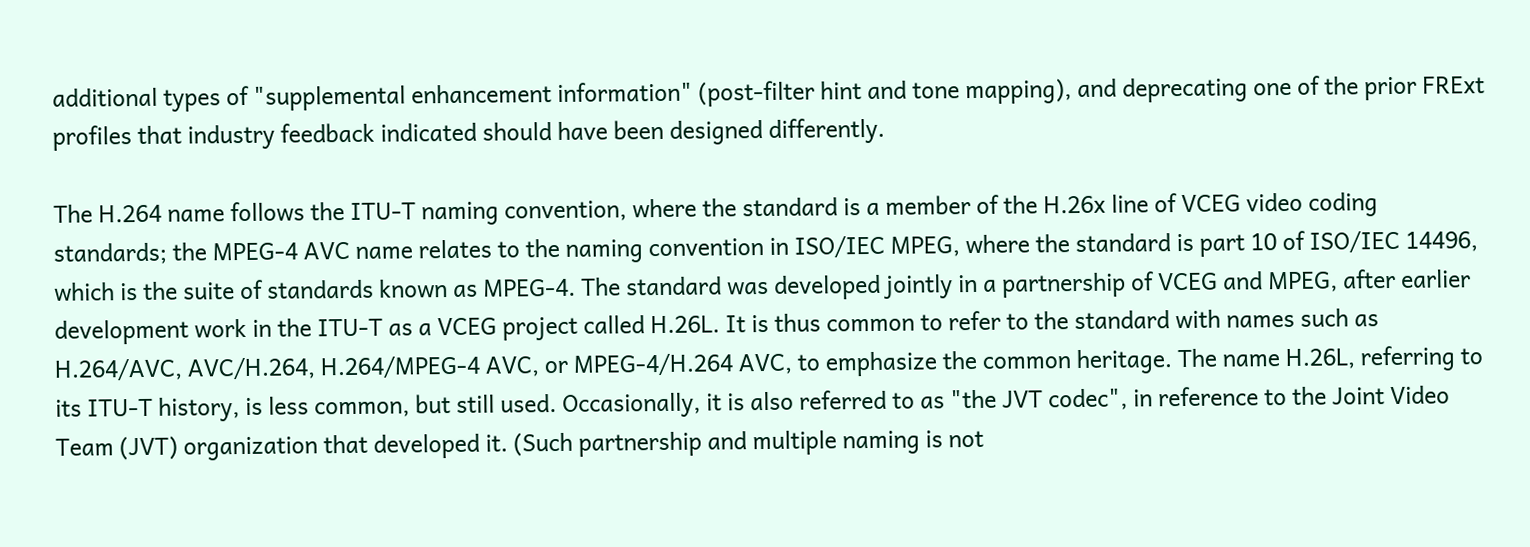additional types of "supplemental enhancement information" (post-filter hint and tone mapping), and deprecating one of the prior FRExt profiles that industry feedback indicated should have been designed differently.

The H.264 name follows the ITU-T naming convention, where the standard is a member of the H.26x line of VCEG video coding standards; the MPEG-4 AVC name relates to the naming convention in ISO/IEC MPEG, where the standard is part 10 of ISO/IEC 14496, which is the suite of standards known as MPEG-4. The standard was developed jointly in a partnership of VCEG and MPEG, after earlier development work in the ITU-T as a VCEG project called H.26L. It is thus common to refer to the standard with names such as H.264/AVC, AVC/H.264, H.264/MPEG-4 AVC, or MPEG-4/H.264 AVC, to emphasize the common heritage. The name H.26L, referring to its ITU-T history, is less common, but still used. Occasionally, it is also referred to as "the JVT codec", in reference to the Joint Video Team (JVT) organization that developed it. (Such partnership and multiple naming is not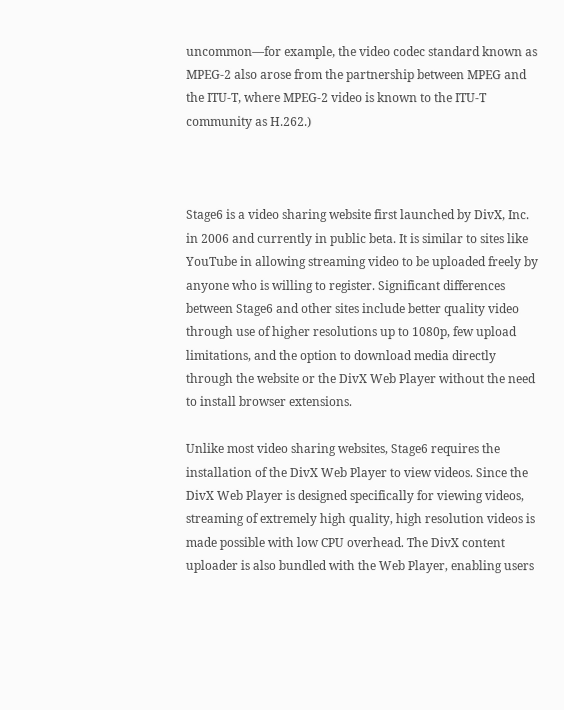uncommon—for example, the video codec standard known as MPEG-2 also arose from the partnership between MPEG and the ITU-T, where MPEG-2 video is known to the ITU-T community as H.262.)



Stage6 is a video sharing website first launched by DivX, Inc. in 2006 and currently in public beta. It is similar to sites like YouTube in allowing streaming video to be uploaded freely by anyone who is willing to register. Significant differences between Stage6 and other sites include better quality video through use of higher resolutions up to 1080p, few upload limitations, and the option to download media directly through the website or the DivX Web Player without the need to install browser extensions.

Unlike most video sharing websites, Stage6 requires the installation of the DivX Web Player to view videos. Since the DivX Web Player is designed specifically for viewing videos, streaming of extremely high quality, high resolution videos is made possible with low CPU overhead. The DivX content uploader is also bundled with the Web Player, enabling users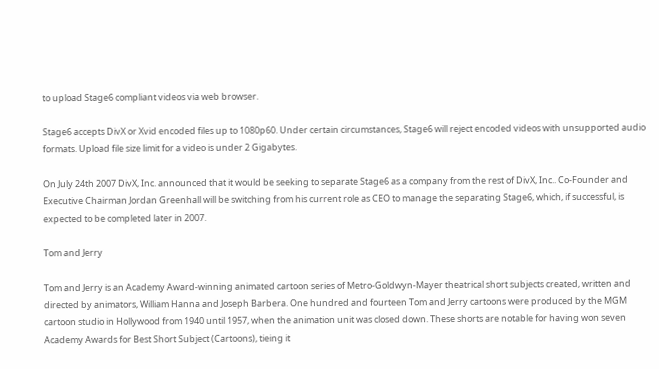to upload Stage6 compliant videos via web browser.

Stage6 accepts DivX or Xvid encoded files up to 1080p60. Under certain circumstances, Stage6 will reject encoded videos with unsupported audio formats. Upload file size limit for a video is under 2 Gigabytes.

On July 24th 2007 DivX, Inc. announced that it would be seeking to separate Stage6 as a company from the rest of DivX, Inc.. Co-Founder and Executive Chairman Jordan Greenhall will be switching from his current role as CEO to manage the separating Stage6, which, if successful, is expected to be completed later in 2007.

Tom and Jerry

Tom and Jerry is an Academy Award-winning animated cartoon series of Metro-Goldwyn-Mayer theatrical short subjects created, written and directed by animators, William Hanna and Joseph Barbera. One hundred and fourteen Tom and Jerry cartoons were produced by the MGM cartoon studio in Hollywood from 1940 until 1957, when the animation unit was closed down. These shorts are notable for having won seven Academy Awards for Best Short Subject (Cartoons), tieing it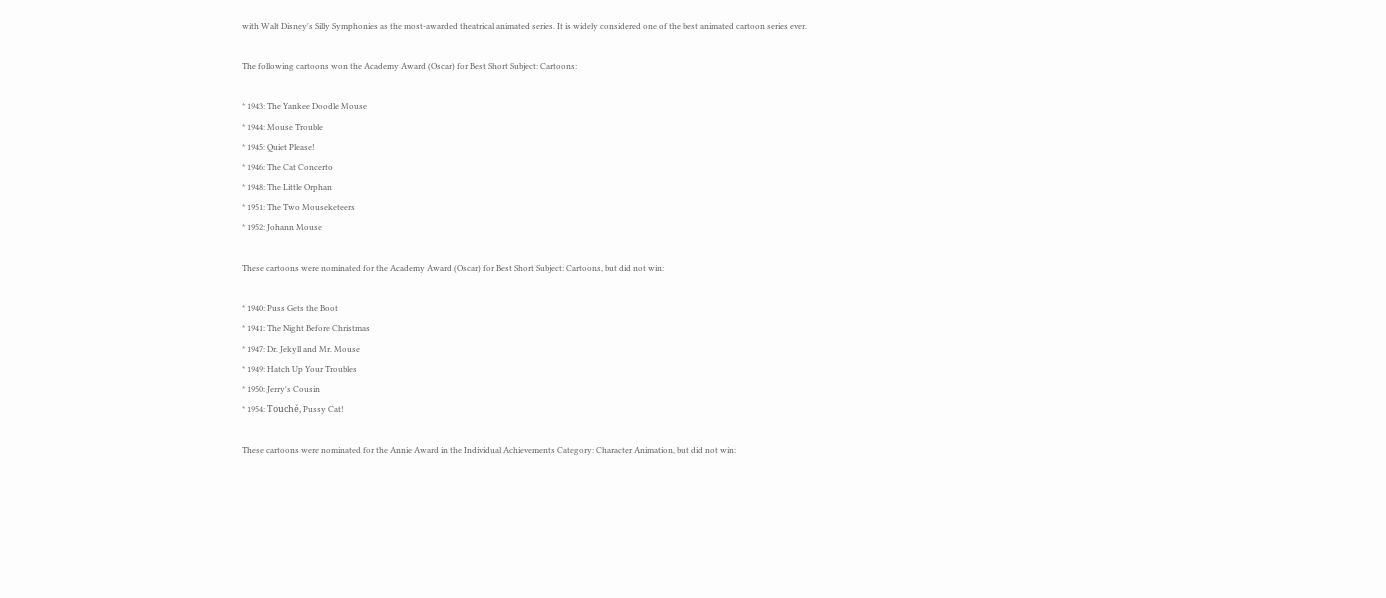with Walt Disney's Silly Symphonies as the most-awarded theatrical animated series. It is widely considered one of the best animated cartoon series ever.

The following cartoons won the Academy Award (Oscar) for Best Short Subject: Cartoons:

* 1943: The Yankee Doodle Mouse
* 1944: Mouse Trouble
* 1945: Quiet Please!
* 1946: The Cat Concerto
* 1948: The Little Orphan
* 1951: The Two Mouseketeers
* 1952: Johann Mouse

These cartoons were nominated for the Academy Award (Oscar) for Best Short Subject: Cartoons, but did not win:

* 1940: Puss Gets the Boot
* 1941: The Night Before Christmas
* 1947: Dr. Jekyll and Mr. Mouse
* 1949: Hatch Up Your Troubles
* 1950: Jerry's Cousin
* 1954: Touché, Pussy Cat!

These cartoons were nominated for the Annie Award in the Individual Achievements Category: Character Animation, but did not win: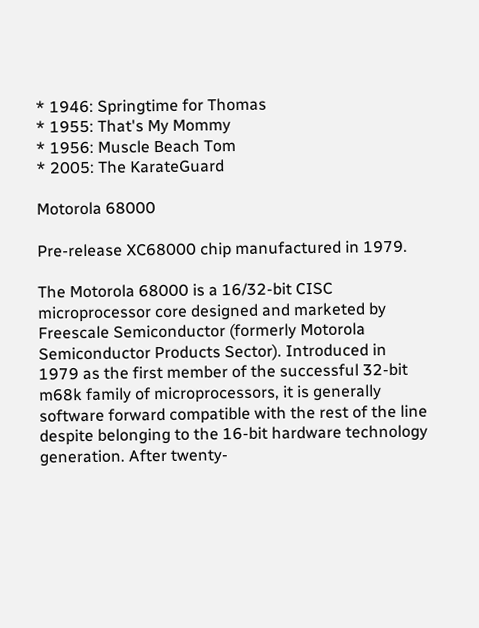* 1946: Springtime for Thomas
* 1955: That's My Mommy
* 1956: Muscle Beach Tom
* 2005: The KarateGuard

Motorola 68000

Pre-release XC68000 chip manufactured in 1979.

The Motorola 68000 is a 16/32-bit CISC microprocessor core designed and marketed by Freescale Semiconductor (formerly Motorola Semiconductor Products Sector). Introduced in 1979 as the first member of the successful 32-bit m68k family of microprocessors, it is generally software forward compatible with the rest of the line despite belonging to the 16-bit hardware technology generation. After twenty-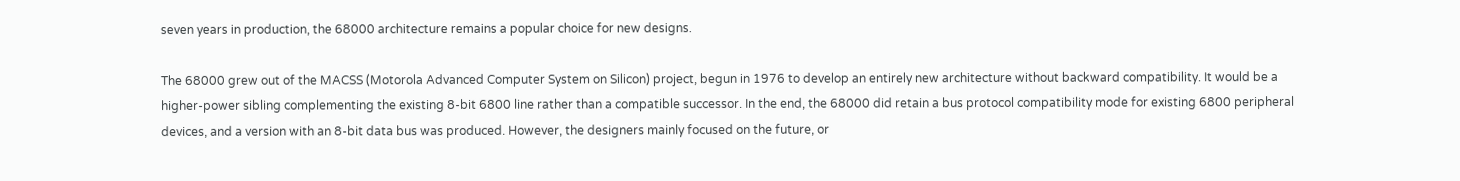seven years in production, the 68000 architecture remains a popular choice for new designs.

The 68000 grew out of the MACSS (Motorola Advanced Computer System on Silicon) project, begun in 1976 to develop an entirely new architecture without backward compatibility. It would be a higher-power sibling complementing the existing 8-bit 6800 line rather than a compatible successor. In the end, the 68000 did retain a bus protocol compatibility mode for existing 6800 peripheral devices, and a version with an 8-bit data bus was produced. However, the designers mainly focused on the future, or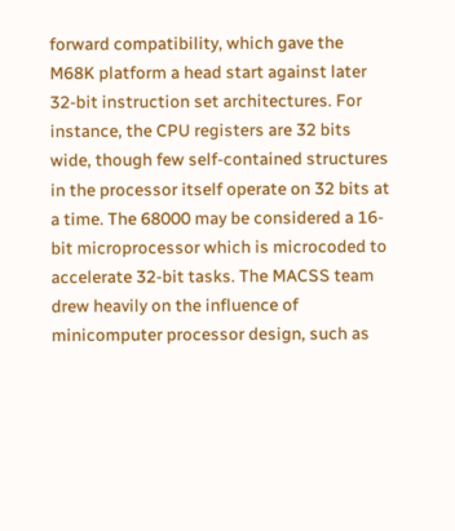forward compatibility, which gave the M68K platform a head start against later 32-bit instruction set architectures. For instance, the CPU registers are 32 bits wide, though few self-contained structures in the processor itself operate on 32 bits at a time. The 68000 may be considered a 16-bit microprocessor which is microcoded to accelerate 32-bit tasks. The MACSS team drew heavily on the influence of minicomputer processor design, such as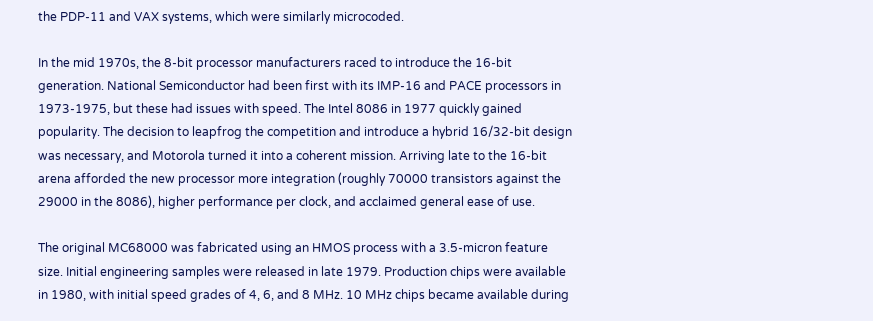the PDP-11 and VAX systems, which were similarly microcoded.

In the mid 1970s, the 8-bit processor manufacturers raced to introduce the 16-bit generation. National Semiconductor had been first with its IMP-16 and PACE processors in 1973-1975, but these had issues with speed. The Intel 8086 in 1977 quickly gained popularity. The decision to leapfrog the competition and introduce a hybrid 16/32-bit design was necessary, and Motorola turned it into a coherent mission. Arriving late to the 16-bit arena afforded the new processor more integration (roughly 70000 transistors against the 29000 in the 8086), higher performance per clock, and acclaimed general ease of use.

The original MC68000 was fabricated using an HMOS process with a 3.5-micron feature size. Initial engineering samples were released in late 1979. Production chips were available in 1980, with initial speed grades of 4, 6, and 8 MHz. 10 MHz chips became available during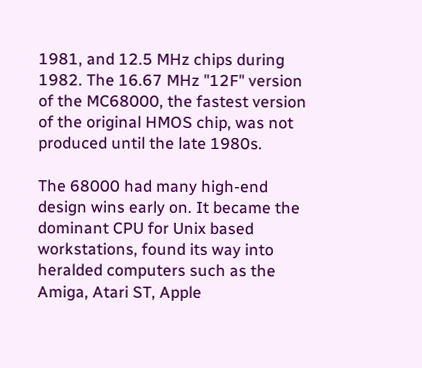1981, and 12.5 MHz chips during 1982. The 16.67 MHz "12F" version of the MC68000, the fastest version of the original HMOS chip, was not produced until the late 1980s.

The 68000 had many high-end design wins early on. It became the dominant CPU for Unix based workstations, found its way into heralded computers such as the Amiga, Atari ST, Apple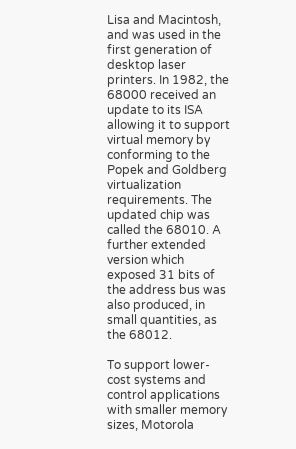Lisa and Macintosh, and was used in the first generation of desktop laser printers. In 1982, the 68000 received an update to its ISA allowing it to support virtual memory by conforming to the Popek and Goldberg virtualization requirements. The updated chip was called the 68010. A further extended version which exposed 31 bits of the address bus was also produced, in small quantities, as the 68012.

To support lower-cost systems and control applications with smaller memory sizes, Motorola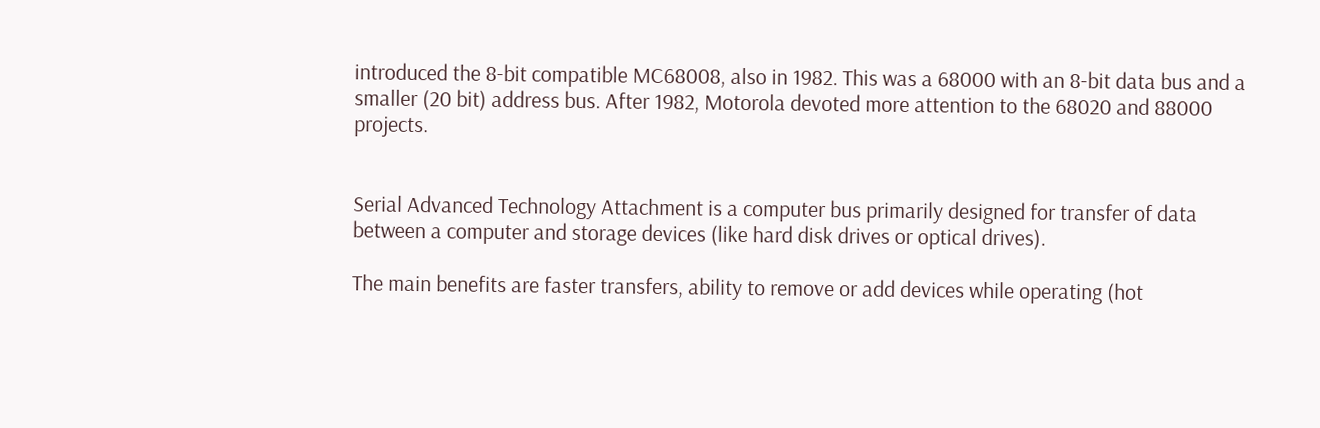introduced the 8-bit compatible MC68008, also in 1982. This was a 68000 with an 8-bit data bus and a smaller (20 bit) address bus. After 1982, Motorola devoted more attention to the 68020 and 88000 projects.


Serial Advanced Technology Attachment is a computer bus primarily designed for transfer of data between a computer and storage devices (like hard disk drives or optical drives).

The main benefits are faster transfers, ability to remove or add devices while operating (hot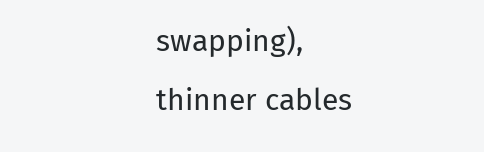swapping), thinner cables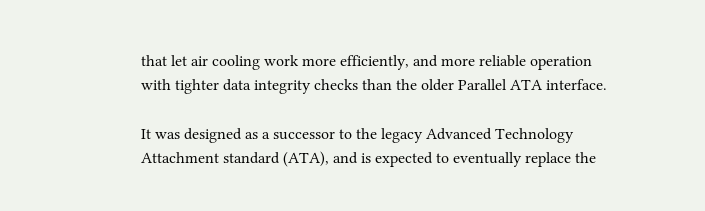that let air cooling work more efficiently, and more reliable operation with tighter data integrity checks than the older Parallel ATA interface.

It was designed as a successor to the legacy Advanced Technology Attachment standard (ATA), and is expected to eventually replace the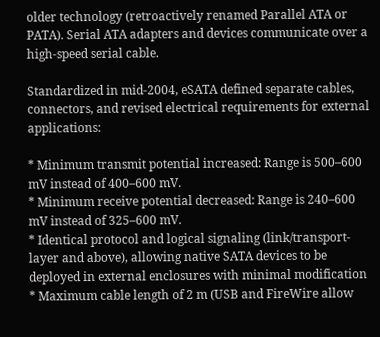older technology (retroactively renamed Parallel ATA or PATA). Serial ATA adapters and devices communicate over a high-speed serial cable.

Standardized in mid-2004, eSATA defined separate cables, connectors, and revised electrical requirements for external applications:

* Minimum transmit potential increased: Range is 500–600 mV instead of 400–600 mV.
* Minimum receive potential decreased: Range is 240–600 mV instead of 325–600 mV.
* Identical protocol and logical signaling (link/transport-layer and above), allowing native SATA devices to be deployed in external enclosures with minimal modification
* Maximum cable length of 2 m (USB and FireWire allow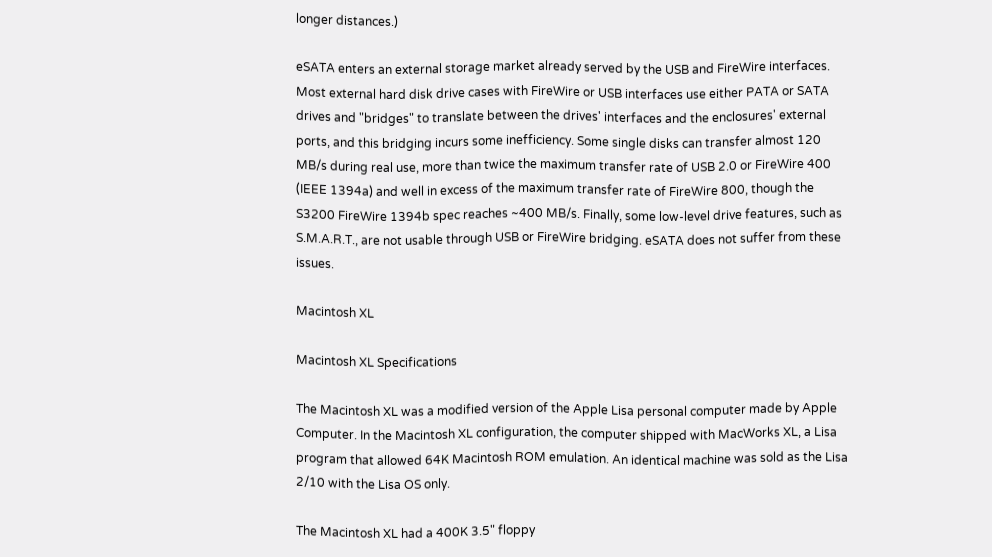longer distances.)

eSATA enters an external storage market already served by the USB and FireWire interfaces. Most external hard disk drive cases with FireWire or USB interfaces use either PATA or SATA drives and "bridges" to translate between the drives' interfaces and the enclosures' external ports, and this bridging incurs some inefficiency. Some single disks can transfer almost 120 MB/s during real use, more than twice the maximum transfer rate of USB 2.0 or FireWire 400 (IEEE 1394a) and well in excess of the maximum transfer rate of FireWire 800, though the S3200 FireWire 1394b spec reaches ~400 MB/s. Finally, some low-level drive features, such as S.M.A.R.T., are not usable through USB or FireWire bridging. eSATA does not suffer from these issues.

Macintosh XL

Macintosh XL Specifications

The Macintosh XL was a modified version of the Apple Lisa personal computer made by Apple Computer. In the Macintosh XL configuration, the computer shipped with MacWorks XL, a Lisa program that allowed 64K Macintosh ROM emulation. An identical machine was sold as the Lisa 2/10 with the Lisa OS only.

The Macintosh XL had a 400K 3.5" floppy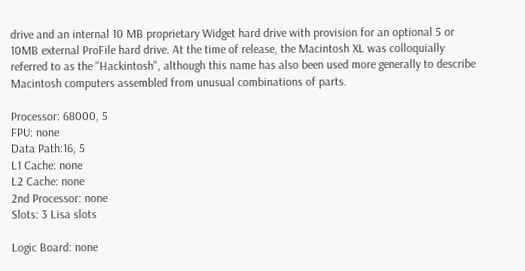drive and an internal 10 MB proprietary Widget hard drive with provision for an optional 5 or 10MB external ProFile hard drive. At the time of release, the Macintosh XL was colloquially referred to as the "Hackintosh", although this name has also been used more generally to describe Macintosh computers assembled from unusual combinations of parts.

Processor: 68000, 5
FPU: none
Data Path:16, 5
L1 Cache: none
L2 Cache: none
2nd Processor: none
Slots: 3 Lisa slots

Logic Board: none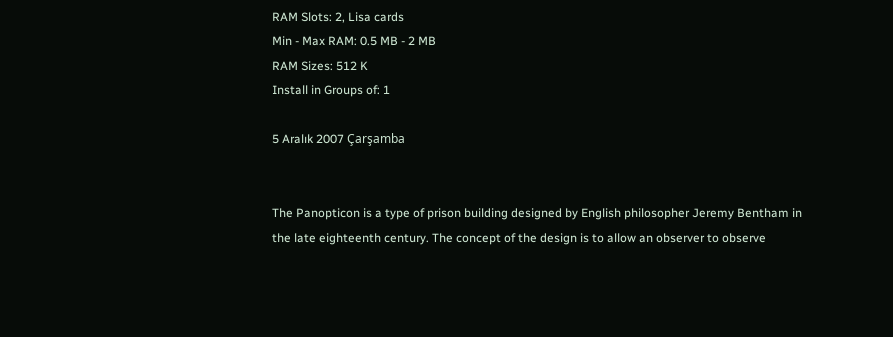RAM Slots: 2, Lisa cards
Min - Max RAM: 0.5 MB - 2 MB
RAM Sizes: 512 K
Install in Groups of: 1

5 Aralık 2007 Çarşamba


The Panopticon is a type of prison building designed by English philosopher Jeremy Bentham in the late eighteenth century. The concept of the design is to allow an observer to observe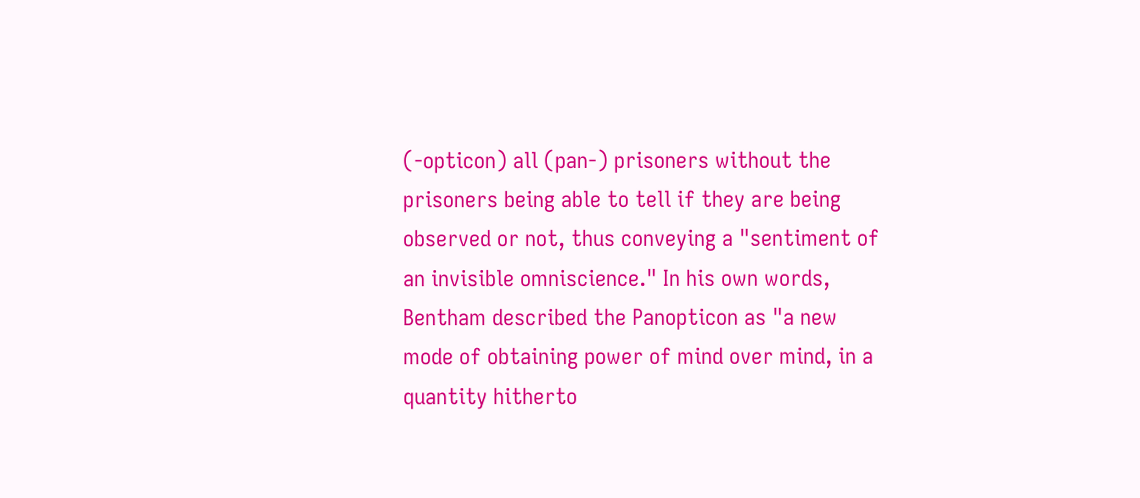(-opticon) all (pan-) prisoners without the prisoners being able to tell if they are being observed or not, thus conveying a "sentiment of an invisible omniscience." In his own words, Bentham described the Panopticon as "a new mode of obtaining power of mind over mind, in a quantity hitherto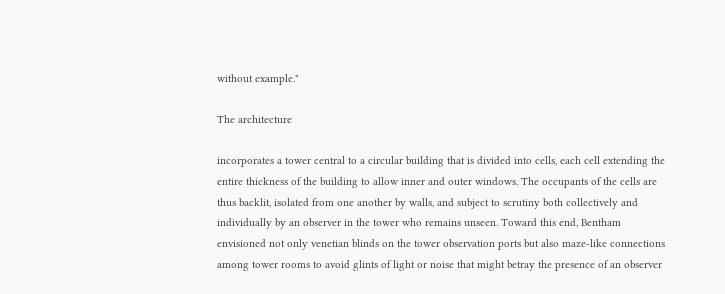without example."

The architecture

incorporates a tower central to a circular building that is divided into cells, each cell extending the entire thickness of the building to allow inner and outer windows. The occupants of the cells are thus backlit, isolated from one another by walls, and subject to scrutiny both collectively and individually by an observer in the tower who remains unseen. Toward this end, Bentham envisioned not only venetian blinds on the tower observation ports but also maze-like connections among tower rooms to avoid glints of light or noise that might betray the presence of an observer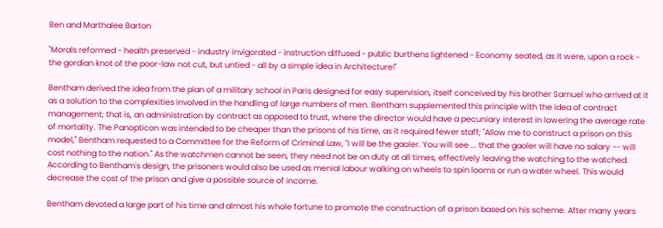Ben and Marthalee Barton

"Morals reformed - health preserved - industry invigorated - instruction diffused - public burthens lightened - Economy seated, as it were, upon a rock - the gordian knot of the poor-law not cut, but untied - all by a simple idea in Architecture!"

Bentham derived the idea from the plan of a military school in Paris designed for easy supervision, itself conceived by his brother Samuel who arrived at it as a solution to the complexities involved in the handling of large numbers of men. Bentham supplemented this principle with the idea of contract management; that is, an administration by contract as opposed to trust, where the director would have a pecuniary interest in lowering the average rate of mortality. The Panopticon was intended to be cheaper than the prisons of his time, as it required fewer staff; "Allow me to construct a prison on this model," Bentham requested to a Committee for the Reform of Criminal Law, "I will be the gaoler. You will see ... that the gaoler will have no salary -- will cost nothing to the nation." As the watchmen cannot be seen, they need not be on duty at all times, effectively leaving the watching to the watched. According to Bentham's design, the prisoners would also be used as menial labour walking on wheels to spin looms or run a water wheel. This would decrease the cost of the prison and give a possible source of income.

Bentham devoted a large part of his time and almost his whole fortune to promote the construction of a prison based on his scheme. After many years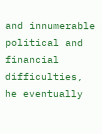and innumerable political and financial difficulties, he eventually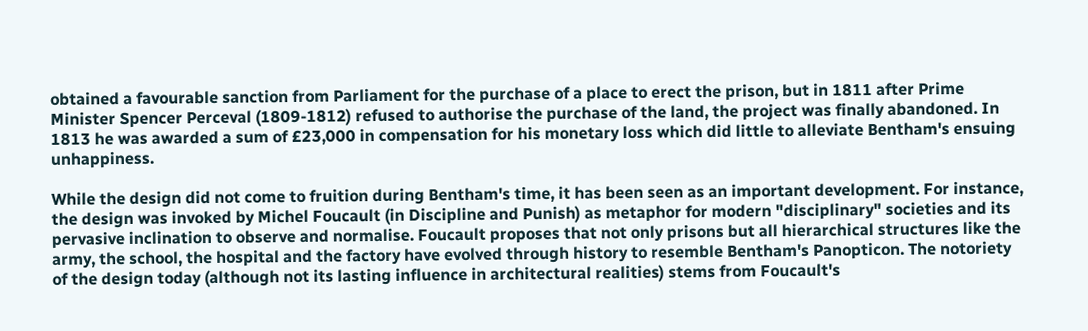obtained a favourable sanction from Parliament for the purchase of a place to erect the prison, but in 1811 after Prime Minister Spencer Perceval (1809-1812) refused to authorise the purchase of the land, the project was finally abandoned. In 1813 he was awarded a sum of £23,000 in compensation for his monetary loss which did little to alleviate Bentham's ensuing unhappiness.

While the design did not come to fruition during Bentham's time, it has been seen as an important development. For instance, the design was invoked by Michel Foucault (in Discipline and Punish) as metaphor for modern "disciplinary" societies and its pervasive inclination to observe and normalise. Foucault proposes that not only prisons but all hierarchical structures like the army, the school, the hospital and the factory have evolved through history to resemble Bentham's Panopticon. The notoriety of the design today (although not its lasting influence in architectural realities) stems from Foucault's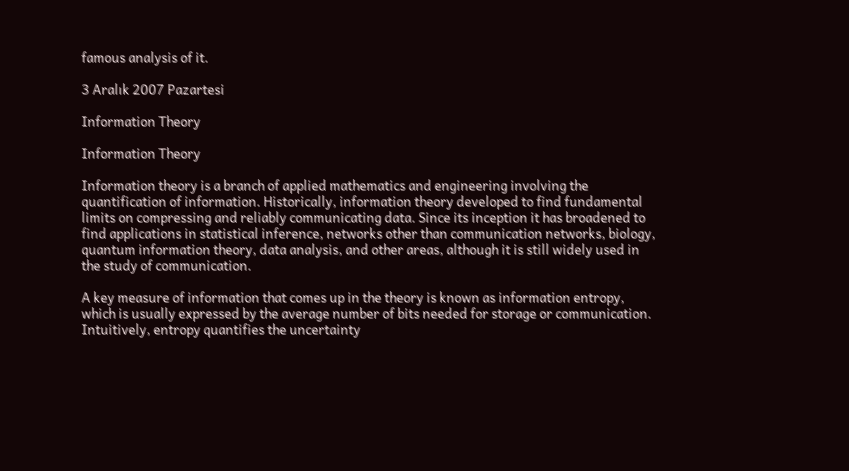famous analysis of it.

3 Aralık 2007 Pazartesi

Information Theory

Information Theory

Information theory is a branch of applied mathematics and engineering involving the quantification of information. Historically, information theory developed to find fundamental limits on compressing and reliably communicating data. Since its inception it has broadened to find applications in statistical inference, networks other than communication networks, biology, quantum information theory, data analysis, and other areas, although it is still widely used in the study of communication.

A key measure of information that comes up in the theory is known as information entropy, which is usually expressed by the average number of bits needed for storage or communication. Intuitively, entropy quantifies the uncertainty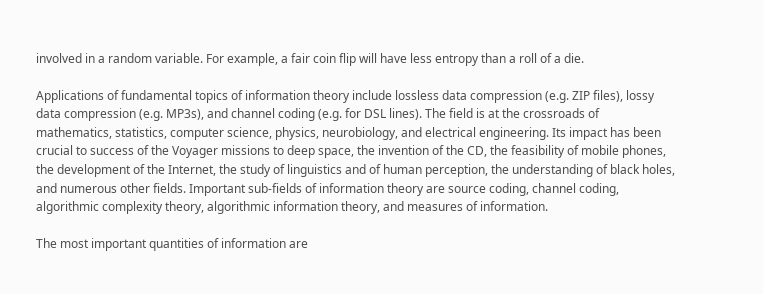involved in a random variable. For example, a fair coin flip will have less entropy than a roll of a die.

Applications of fundamental topics of information theory include lossless data compression (e.g. ZIP files), lossy data compression (e.g. MP3s), and channel coding (e.g. for DSL lines). The field is at the crossroads of mathematics, statistics, computer science, physics, neurobiology, and electrical engineering. Its impact has been crucial to success of the Voyager missions to deep space, the invention of the CD, the feasibility of mobile phones, the development of the Internet, the study of linguistics and of human perception, the understanding of black holes, and numerous other fields. Important sub-fields of information theory are source coding, channel coding, algorithmic complexity theory, algorithmic information theory, and measures of information.

The most important quantities of information are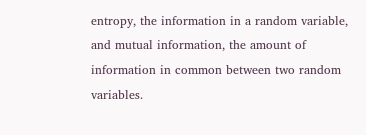entropy, the information in a random variable, and mutual information, the amount of information in common between two random variables.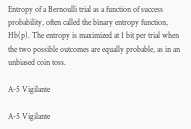Entropy of a Bernoulli trial as a function of success probability, often called the binary entropy function, Hb(p). The entropy is maximized at 1 bit per trial when the two possible outcomes are equally probable, as in an unbiased coin toss.

A-5 Vigilante

A-5 Vigilante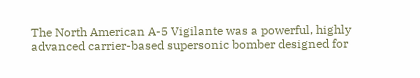The North American A-5 Vigilante was a powerful, highly advanced carrier-based supersonic bomber designed for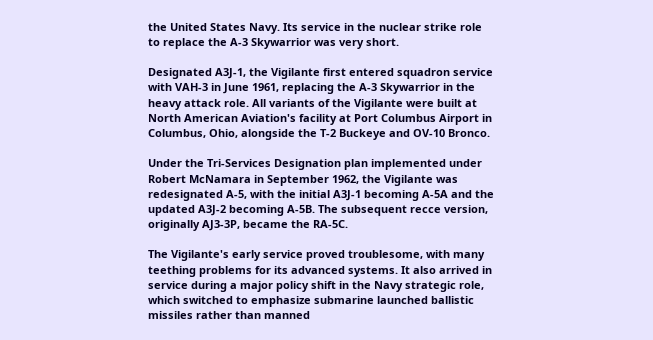the United States Navy. Its service in the nuclear strike role to replace the A-3 Skywarrior was very short.

Designated A3J-1, the Vigilante first entered squadron service with VAH-3 in June 1961, replacing the A-3 Skywarrior in the heavy attack role. All variants of the Vigilante were built at North American Aviation's facility at Port Columbus Airport in Columbus, Ohio, alongside the T-2 Buckeye and OV-10 Bronco.

Under the Tri-Services Designation plan implemented under Robert McNamara in September 1962, the Vigilante was redesignated A-5, with the initial A3J-1 becoming A-5A and the updated A3J-2 becoming A-5B. The subsequent recce version, originally AJ3-3P, became the RA-5C.

The Vigilante's early service proved troublesome, with many teething problems for its advanced systems. It also arrived in service during a major policy shift in the Navy strategic role, which switched to emphasize submarine launched ballistic missiles rather than manned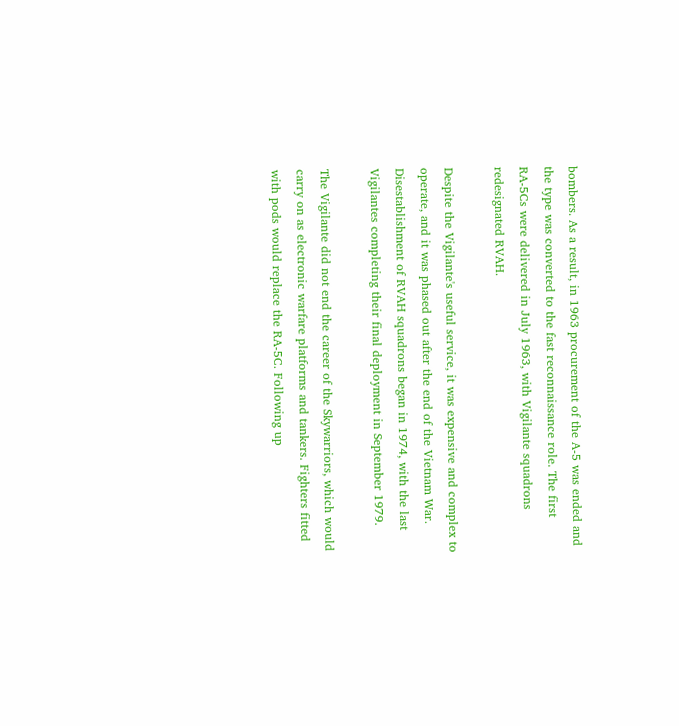bombers. As a result, in 1963 procurement of the A-5 was ended and the type was converted to the fast reconnaissance role. The first RA-5Cs were delivered in July 1963, with Vigilante squadrons redesignated RVAH.

Despite the Vigilante's useful service, it was expensive and complex to operate, and it was phased out after the end of the Vietnam War. Disestablishment of RVAH squadrons began in 1974, with the last Vigilantes completing their final deployment in September 1979.

The Vigilante did not end the career of the Skywarriors, which would carry on as electronic warfare platforms and tankers. Fighters fitted with pods would replace the RA-5C. Following up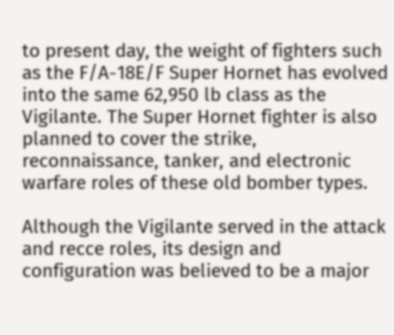to present day, the weight of fighters such as the F/A-18E/F Super Hornet has evolved into the same 62,950 lb class as the Vigilante. The Super Hornet fighter is also planned to cover the strike, reconnaissance, tanker, and electronic warfare roles of these old bomber types.

Although the Vigilante served in the attack and recce roles, its design and configuration was believed to be a major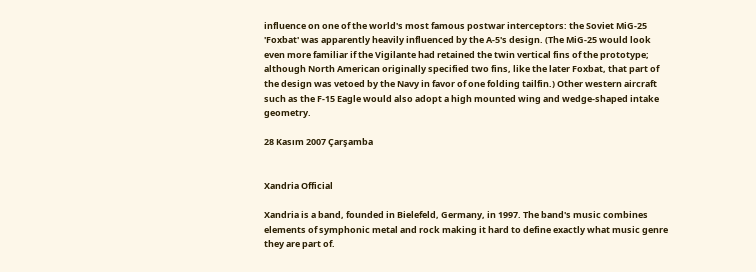influence on one of the world's most famous postwar interceptors: the Soviet MiG-25 'Foxbat' was apparently heavily influenced by the A-5's design. (The MiG-25 would look even more familiar if the Vigilante had retained the twin vertical fins of the prototype; although North American originally specified two fins, like the later Foxbat, that part of the design was vetoed by the Navy in favor of one folding tailfin.) Other western aircraft such as the F-15 Eagle would also adopt a high mounted wing and wedge-shaped intake geometry.

28 Kasım 2007 Çarşamba


Xandria Official

Xandria is a band, founded in Bielefeld, Germany, in 1997. The band's music combines elements of symphonic metal and rock making it hard to define exactly what music genre they are part of.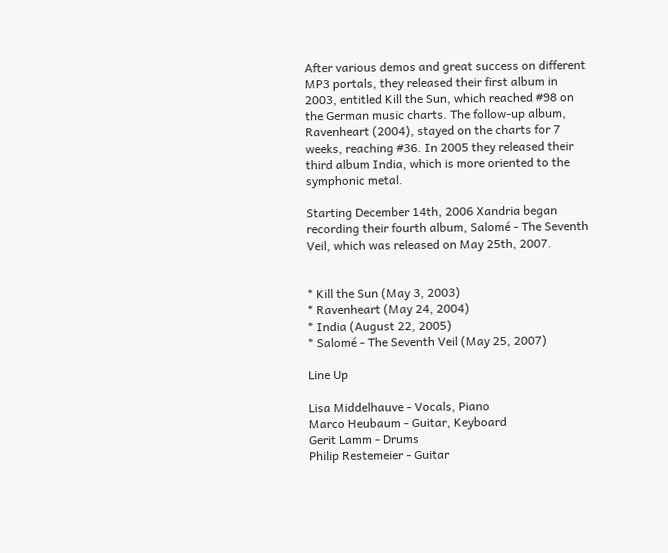After various demos and great success on different MP3 portals, they released their first album in 2003, entitled Kill the Sun, which reached #98 on the German music charts. The follow-up album, Ravenheart (2004), stayed on the charts for 7 weeks, reaching #36. In 2005 they released their third album India, which is more oriented to the symphonic metal.

Starting December 14th, 2006 Xandria began recording their fourth album, Salomé - The Seventh Veil, which was released on May 25th, 2007.


* Kill the Sun (May 3, 2003)
* Ravenheart (May 24, 2004)
* India (August 22, 2005)
* Salomé - The Seventh Veil (May 25, 2007)

Line Up

Lisa Middelhauve - Vocals, Piano
Marco Heubaum - Guitar, Keyboard
Gerit Lamm - Drums
Philip Restemeier - Guitar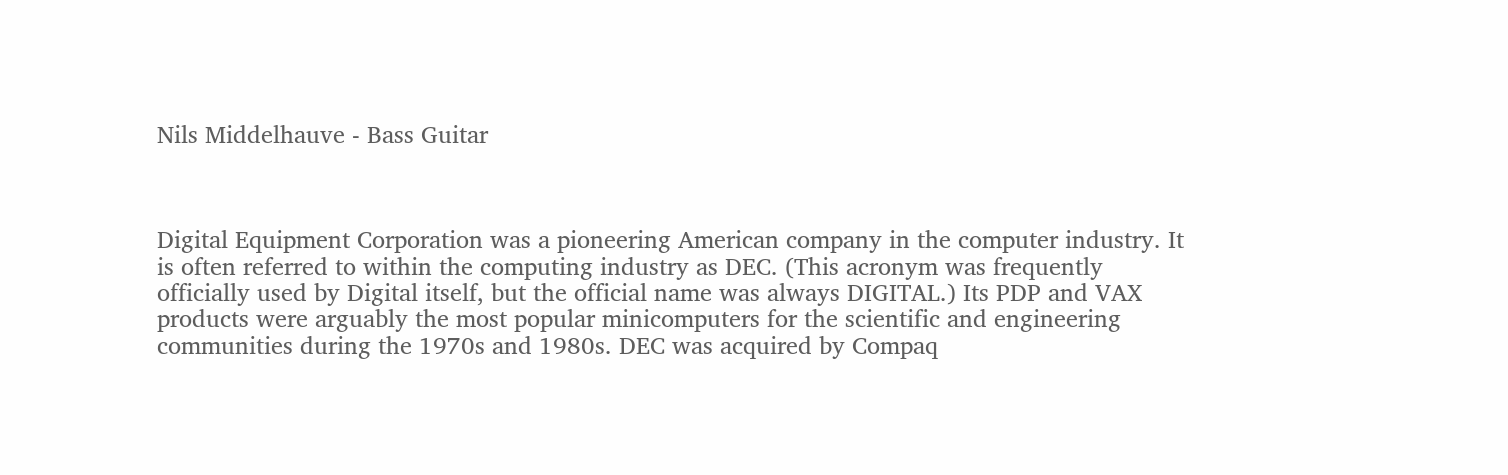Nils Middelhauve - Bass Guitar



Digital Equipment Corporation was a pioneering American company in the computer industry. It is often referred to within the computing industry as DEC. (This acronym was frequently officially used by Digital itself, but the official name was always DIGITAL.) Its PDP and VAX products were arguably the most popular minicomputers for the scientific and engineering communities during the 1970s and 1980s. DEC was acquired by Compaq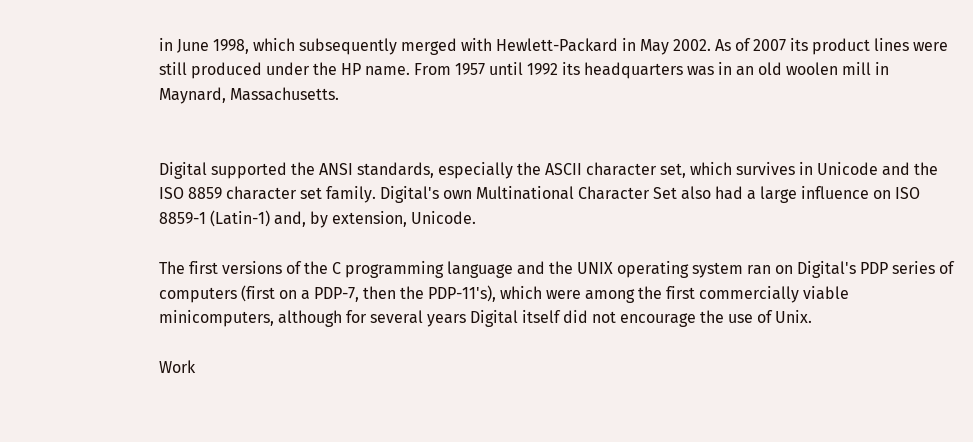in June 1998, which subsequently merged with Hewlett-Packard in May 2002. As of 2007 its product lines were still produced under the HP name. From 1957 until 1992 its headquarters was in an old woolen mill in Maynard, Massachusetts.


Digital supported the ANSI standards, especially the ASCII character set, which survives in Unicode and the ISO 8859 character set family. Digital's own Multinational Character Set also had a large influence on ISO 8859-1 (Latin-1) and, by extension, Unicode.

The first versions of the C programming language and the UNIX operating system ran on Digital's PDP series of computers (first on a PDP-7, then the PDP-11's), which were among the first commercially viable minicomputers, although for several years Digital itself did not encourage the use of Unix.

Work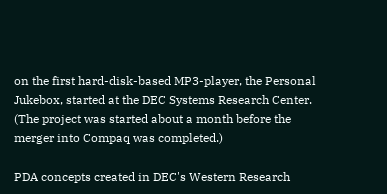on the first hard-disk-based MP3-player, the Personal Jukebox, started at the DEC Systems Research Center. (The project was started about a month before the merger into Compaq was completed.)

PDA concepts created in DEC's Western Research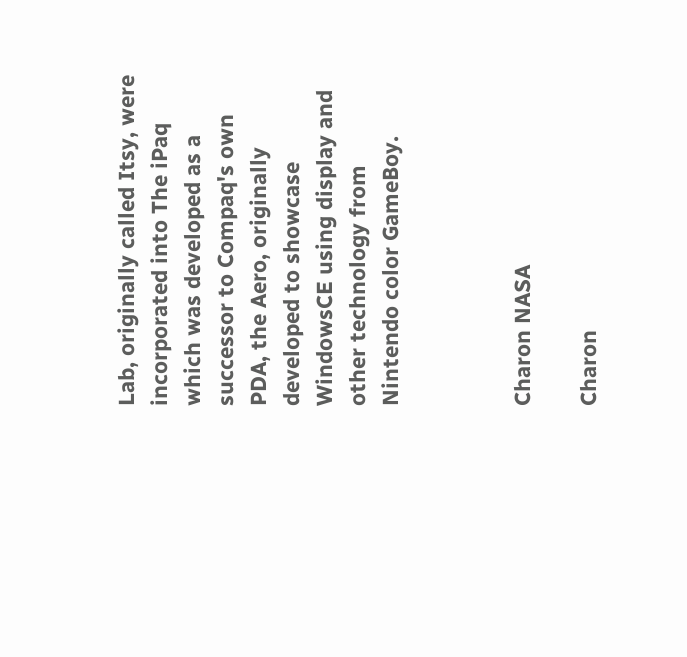Lab, originally called Itsy, were incorporated into The iPaq which was developed as a successor to Compaq's own PDA, the Aero, originally developed to showcase WindowsCE using display and other technology from Nintendo color GameBoy.



Charon NASA

Charon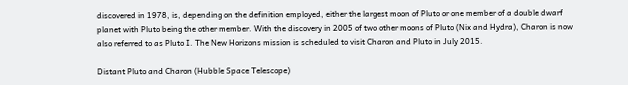discovered in 1978, is, depending on the definition employed, either the largest moon of Pluto or one member of a double dwarf planet with Pluto being the other member. With the discovery in 2005 of two other moons of Pluto (Nix and Hydra), Charon is now also referred to as Pluto I. The New Horizons mission is scheduled to visit Charon and Pluto in July 2015.

Distant Pluto and Charon (Hubble Space Telescope)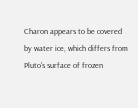Charon appears to be covered by water ice, which differs from Pluto's surface of frozen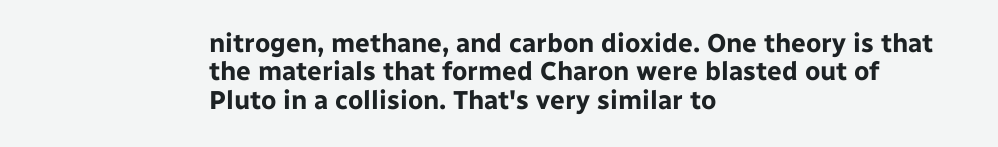nitrogen, methane, and carbon dioxide. One theory is that the materials that formed Charon were blasted out of Pluto in a collision. That's very similar to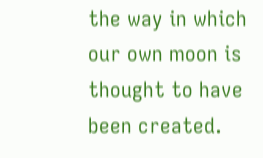the way in which our own moon is thought to have been created.